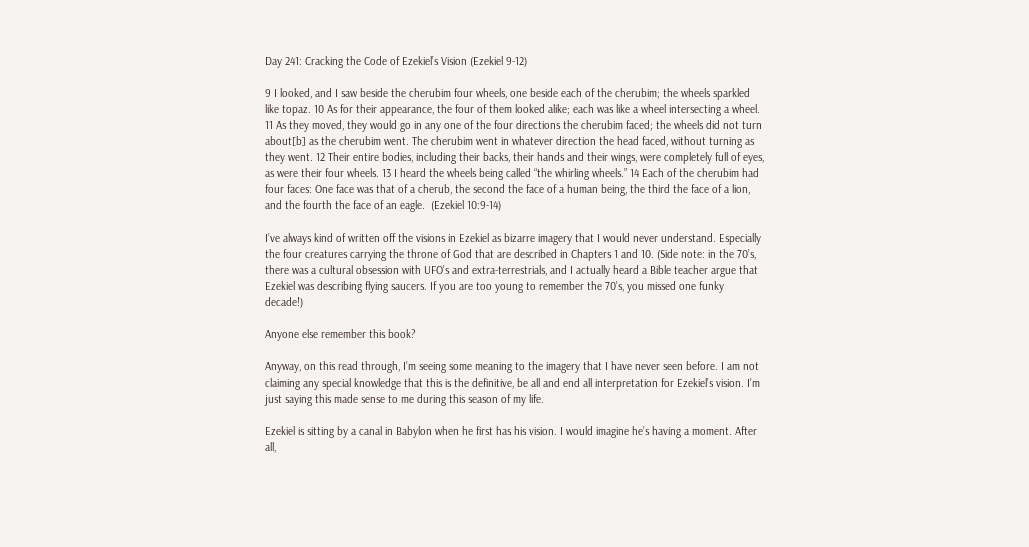Day 241: Cracking the Code of Ezekiel’s Vision (Ezekiel 9-12)

9 I looked, and I saw beside the cherubim four wheels, one beside each of the cherubim; the wheels sparkled like topaz. 10 As for their appearance, the four of them looked alike; each was like a wheel intersecting a wheel. 11 As they moved, they would go in any one of the four directions the cherubim faced; the wheels did not turn about[b] as the cherubim went. The cherubim went in whatever direction the head faced, without turning as they went. 12 Their entire bodies, including their backs, their hands and their wings, were completely full of eyes, as were their four wheels. 13 I heard the wheels being called “the whirling wheels.” 14 Each of the cherubim had four faces: One face was that of a cherub, the second the face of a human being, the third the face of a lion, and the fourth the face of an eagle.  (Ezekiel 10:9-14)

I’ve always kind of written off the visions in Ezekiel as bizarre imagery that I would never understand. Especially the four creatures carrying the throne of God that are described in Chapters 1 and 10. (Side note: in the 70’s, there was a cultural obsession with UFO’s and extra-terrestrials, and I actually heard a Bible teacher argue that Ezekiel was describing flying saucers. If you are too young to remember the 70’s, you missed one funky decade!)

Anyone else remember this book?

Anyway, on this read through, I’m seeing some meaning to the imagery that I have never seen before. I am not claiming any special knowledge that this is the definitive, be all and end all interpretation for Ezekiel’s vision. I’m just saying this made sense to me during this season of my life.

Ezekiel is sitting by a canal in Babylon when he first has his vision. I would imagine he’s having a moment. After all,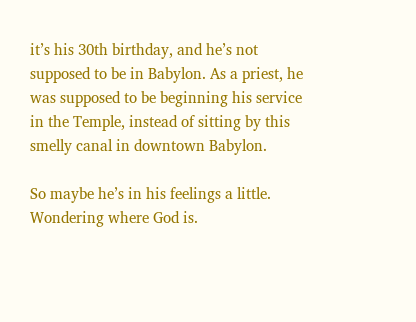it’s his 30th birthday, and he’s not supposed to be in Babylon. As a priest, he was supposed to be beginning his service in the Temple, instead of sitting by this smelly canal in downtown Babylon.

So maybe he’s in his feelings a little. Wondering where God is.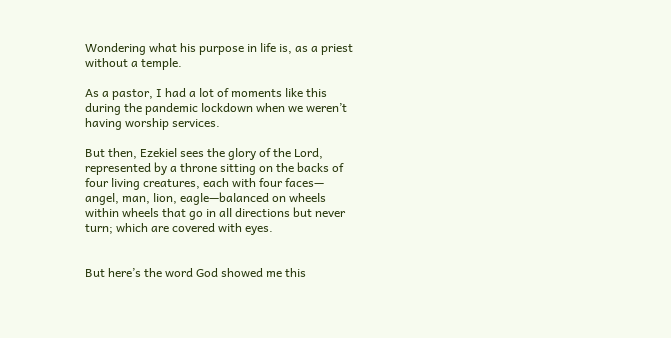Wondering what his purpose in life is, as a priest without a temple.

As a pastor, I had a lot of moments like this during the pandemic lockdown when we weren’t having worship services.

But then, Ezekiel sees the glory of the Lord, represented by a throne sitting on the backs of four living creatures, each with four faces— angel, man, lion, eagle—balanced on wheels within wheels that go in all directions but never turn; which are covered with eyes.


But here’s the word God showed me this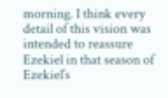morning. I think every detail of this vision was intended to reassure Ezekiel in that season of Ezekiel’s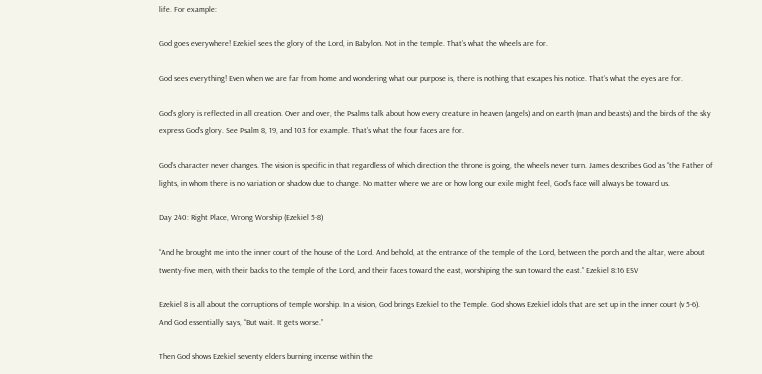life. For example:

God goes everywhere! Ezekiel sees the glory of the Lord, in Babylon. Not in the temple. That’s what the wheels are for.

God sees everything! Even when we are far from home and wondering what our purpose is, there is nothing that escapes his notice. That’s what the eyes are for.

God’s glory is reflected in all creation. Over and over, the Psalms talk about how every creature in heaven (angels) and on earth (man and beasts) and the birds of the sky express God’s glory. See Psalm 8, 19, and 103 for example. That’s what the four faces are for.

God’s character never changes. The vision is specific in that regardless of which direction the throne is going, the wheels never turn. James describes God as “the Father of lights, in whom there is no variation or shadow due to change. No matter where we are or how long our exile might feel, God’s face will always be toward us.

Day 240: Right Place, Wrong Worship (Ezekiel 5-8)

“And he brought me into the inner court of the house of the Lord. And behold, at the entrance of the temple of the Lord, between the porch and the altar, were about twenty-five men, with their backs to the temple of the Lord, and their faces toward the east, worshiping the sun toward the east.” Ezekiel 8:16 ESV

Ezekiel 8 is all about the corruptions of temple worship. In a vision, God brings Ezekiel to the Temple. God shows Ezekiel idols that are set up in the inner court (v 5-6). And God essentially says, “But wait. It gets worse.”

Then God shows Ezekiel seventy elders burning incense within the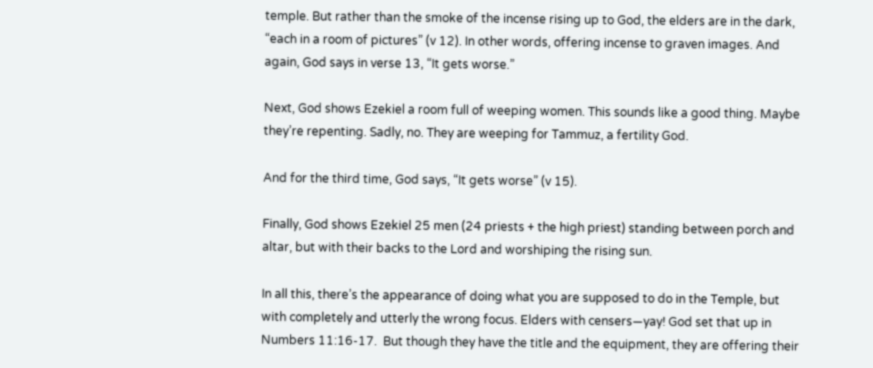temple. But rather than the smoke of the incense rising up to God, the elders are in the dark, “each in a room of pictures” (v 12). In other words, offering incense to graven images. And again, God says in verse 13, “It gets worse.”

Next, God shows Ezekiel a room full of weeping women. This sounds like a good thing. Maybe they’re repenting. Sadly, no. They are weeping for Tammuz, a fertility God.

And for the third time, God says, “It gets worse” (v 15).

Finally, God shows Ezekiel 25 men (24 priests + the high priest) standing between porch and altar, but with their backs to the Lord and worshiping the rising sun.

In all this, there’s the appearance of doing what you are supposed to do in the Temple, but with completely and utterly the wrong focus. Elders with censers—yay! God set that up in Numbers 11:16-17.  But though they have the title and the equipment, they are offering their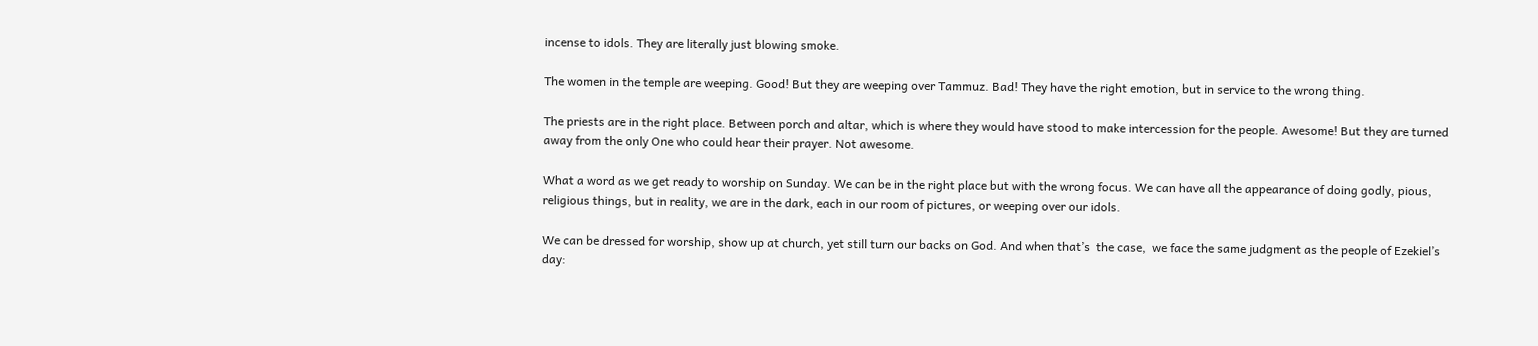incense to idols. They are literally just blowing smoke.

The women in the temple are weeping. Good! But they are weeping over Tammuz. Bad! They have the right emotion, but in service to the wrong thing.

The priests are in the right place. Between porch and altar, which is where they would have stood to make intercession for the people. Awesome! But they are turned away from the only One who could hear their prayer. Not awesome.

What a word as we get ready to worship on Sunday. We can be in the right place but with the wrong focus. We can have all the appearance of doing godly, pious, religious things, but in reality, we are in the dark, each in our room of pictures, or weeping over our idols.

We can be dressed for worship, show up at church, yet still turn our backs on God. And when that’s  the case,  we face the same judgment as the people of Ezekiel’s day: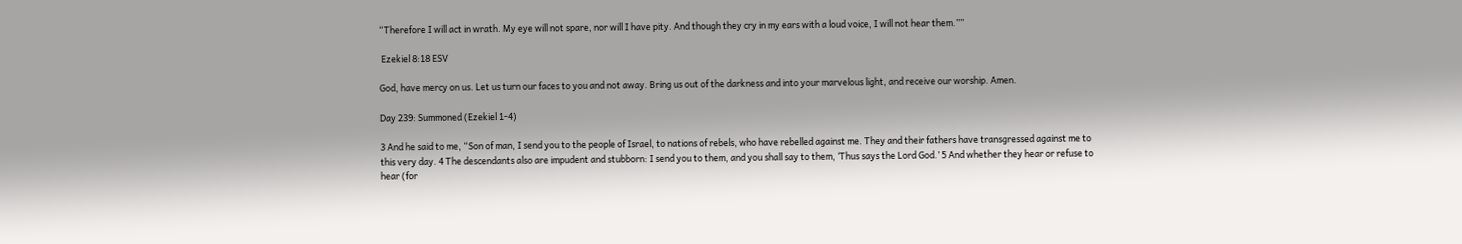“Therefore I will act in wrath. My eye will not spare, nor will I have pity. And though they cry in my ears with a loud voice, I will not hear them.””

 Ezekiel 8:18 ESV

God, have mercy on us. Let us turn our faces to you and not away. Bring us out of the darkness and into your marvelous light, and receive our worship. Amen.

Day 239: Summoned (Ezekiel 1-4)

3 And he said to me, “Son of man, I send you to the people of Israel, to nations of rebels, who have rebelled against me. They and their fathers have transgressed against me to this very day. 4 The descendants also are impudent and stubborn: I send you to them, and you shall say to them, ‘Thus says the Lord God.’ 5 And whether they hear or refuse to hear (for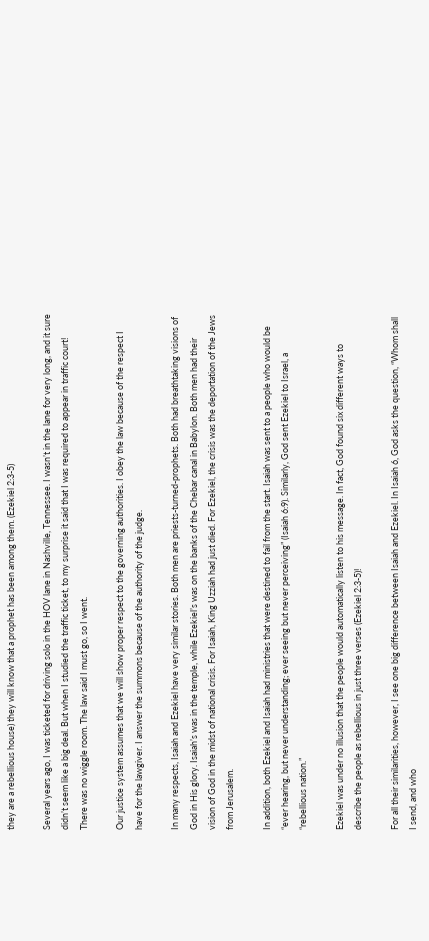they are a rebellious house) they will know that a prophet has been among them. (Ezekiel 2:3-5)

Several years ago, I was ticketed for driving solo in the HOV lane in Nashville, Tennessee. I wasn’t in the lane for very long, and it sure didn’t seem like a big deal. But when I studied the traffic ticket, to my surprise it said that I was required to appear in traffic court! There was no wiggle room. The law said I must go, so I went.

Our justice system assumes that we will show proper respect to the governing authorities. I obey the law because of the respect I have for the lawgiver. I answer the summons because of the authority of the judge.

In many respects, Isaiah and Ezekiel have very similar stories. Both men are priests-turned-prophets. Both had breathtaking visions of God in His glory. Isaiah’s was in the temple, while Ezekiel’s was on the banks of the Chebar canal in Babylon. Both men had their vision of God in the midst of national crisis. For Isaiah, King Uzziah had just died. For Ezekiel, the crisis was the deportation of the Jews from Jerusalem.

In addition, both Ezekiel and Isaiah had ministries that were destined to fail from the start. Isaiah was sent to a people who would be “ever hearing, but never understanding; ever seeing but never perceiving” (Isaiah 6:9). Similarly, God sent Ezekiel to Israel, a “rebellious nation.”

Ezekiel was under no illusion that the people would automatically listen to his message. In fact, God found six different ways to describe the people as rebellious in just three verses (Ezekiel 2:3-5)!

For all their similarities, however, I see one big difference between Isaiah and Ezekiel. In Isaiah 6, God asks the question, “Whom shall I send, and who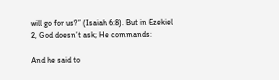will go for us?” (Isaiah 6:8). But in Ezekiel 2, God doesn’t ask; He commands:

And he said to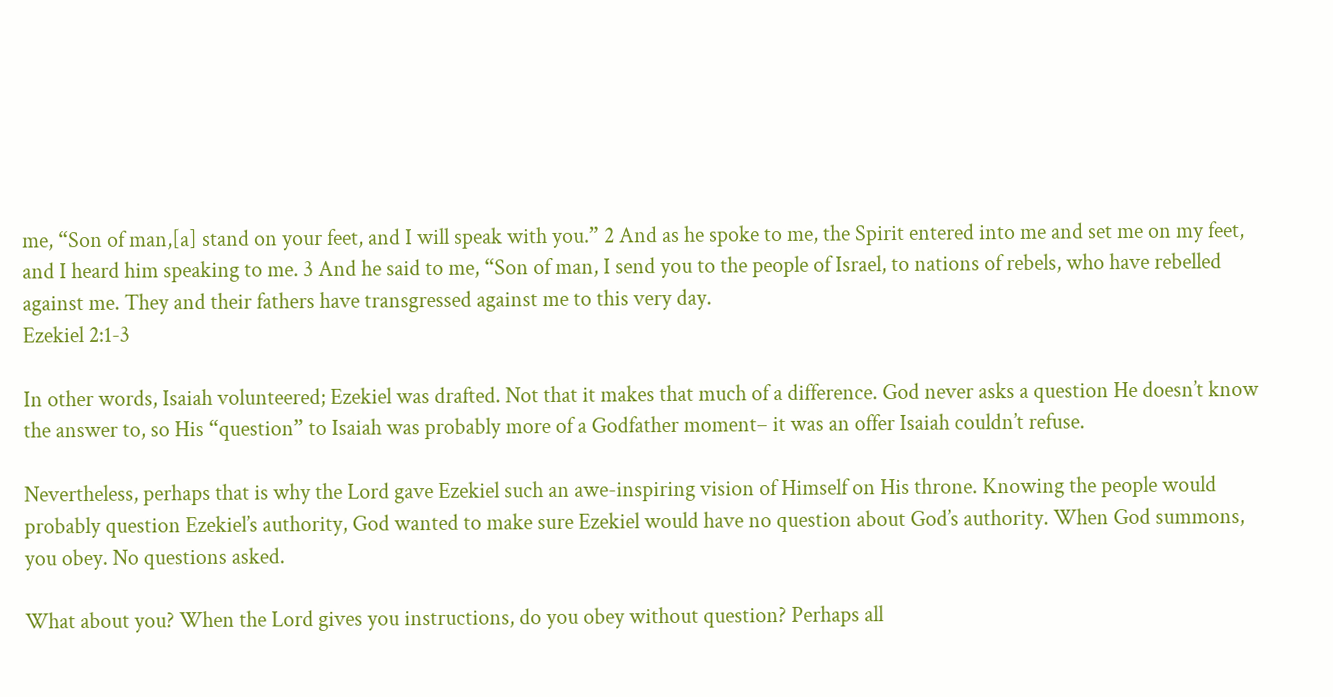me, “Son of man,[a] stand on your feet, and I will speak with you.” 2 And as he spoke to me, the Spirit entered into me and set me on my feet, and I heard him speaking to me. 3 And he said to me, “Son of man, I send you to the people of Israel, to nations of rebels, who have rebelled against me. They and their fathers have transgressed against me to this very day.
Ezekiel 2:1-3

In other words, Isaiah volunteered; Ezekiel was drafted. Not that it makes that much of a difference. God never asks a question He doesn’t know the answer to, so His “question” to Isaiah was probably more of a Godfather moment– it was an offer Isaiah couldn’t refuse.

Nevertheless, perhaps that is why the Lord gave Ezekiel such an awe-inspiring vision of Himself on His throne. Knowing the people would probably question Ezekiel’s authority, God wanted to make sure Ezekiel would have no question about God’s authority. When God summons, you obey. No questions asked.

What about you? When the Lord gives you instructions, do you obey without question? Perhaps all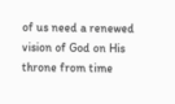of us need a renewed vision of God on His throne from time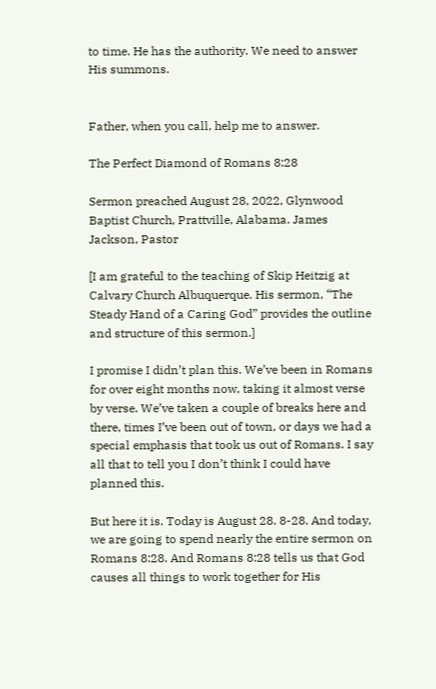to time. He has the authority. We need to answer His summons.


Father, when you call, help me to answer.

The Perfect Diamond of Romans 8:28

Sermon preached August 28, 2022, Glynwood Baptist Church, Prattville, Alabama. James Jackson, Pastor

[I am grateful to the teaching of Skip Heitzig at Calvary Church Albuquerque. His sermon, “The Steady Hand of a Caring God” provides the outline and structure of this sermon.]

I promise I didn’t plan this. We’ve been in Romans for over eight months now, taking it almost verse by verse. We’ve taken a couple of breaks here and there, times I’ve been out of town, or days we had a special emphasis that took us out of Romans. I say all that to tell you I don’t think I could have planned this.

But here it is. Today is August 28. 8-28. And today, we are going to spend nearly the entire sermon on Romans 8:28. And Romans 8:28 tells us that God causes all things to work together for His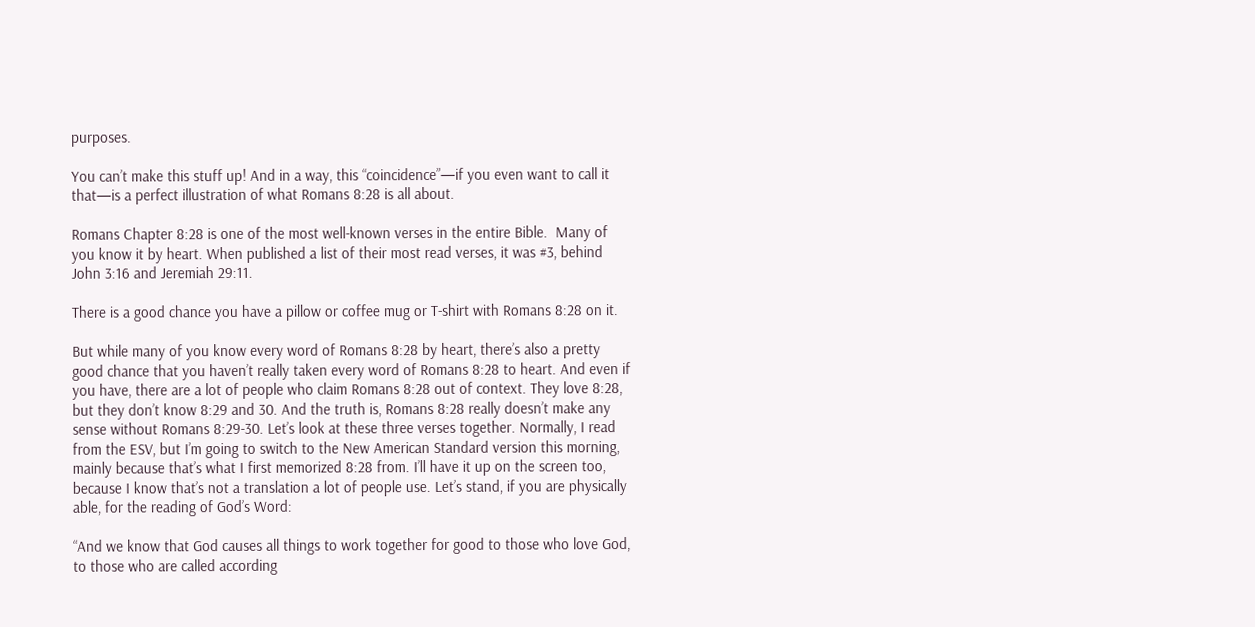purposes.

You can’t make this stuff up! And in a way, this “coincidence”—if you even want to call it that—is a perfect illustration of what Romans 8:28 is all about.

Romans Chapter 8:28 is one of the most well-known verses in the entire Bible.  Many of you know it by heart. When published a list of their most read verses, it was #3, behind John 3:16 and Jeremiah 29:11.

There is a good chance you have a pillow or coffee mug or T-shirt with Romans 8:28 on it.

But while many of you know every word of Romans 8:28 by heart, there’s also a pretty good chance that you haven’t really taken every word of Romans 8:28 to heart. And even if you have, there are a lot of people who claim Romans 8:28 out of context. They love 8:28, but they don’t know 8:29 and 30. And the truth is, Romans 8:28 really doesn’t make any sense without Romans 8:29-30. Let’s look at these three verses together. Normally, I read from the ESV, but I’m going to switch to the New American Standard version this morning, mainly because that’s what I first memorized 8:28 from. I’ll have it up on the screen too, because I know that’s not a translation a lot of people use. Let’s stand, if you are physically able, for the reading of God’s Word:

“And we know that God causes all things to work together for good to those who love God, to those who are called according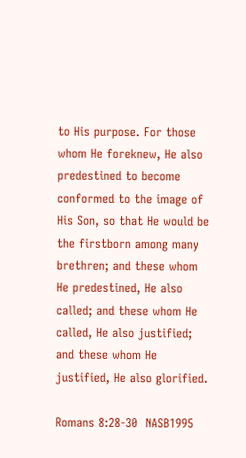to His purpose. For those whom He foreknew, He also predestined to become conformed to the image of His Son, so that He would be the firstborn among many brethren; and these whom He predestined, He also called; and these whom He called, He also justified; and these whom He justified, He also glorified.

Romans 8:28-30  NASB1995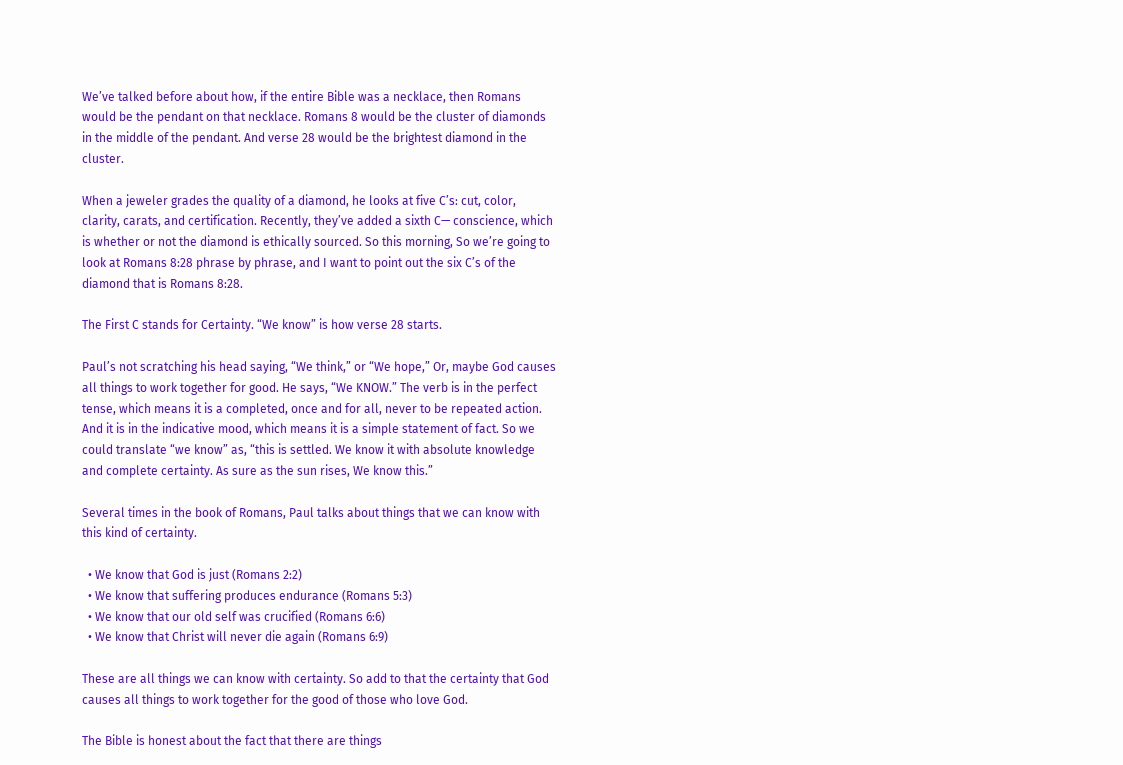We’ve talked before about how, if the entire Bible was a necklace, then Romans would be the pendant on that necklace. Romans 8 would be the cluster of diamonds in the middle of the pendant. And verse 28 would be the brightest diamond in the cluster.

When a jeweler grades the quality of a diamond, he looks at five C’s: cut, color, clarity, carats, and certification. Recently, they’ve added a sixth C— conscience, which is whether or not the diamond is ethically sourced. So this morning, So we’re going to look at Romans 8:28 phrase by phrase, and I want to point out the six C’s of the diamond that is Romans 8:28.

The First C stands for Certainty. “We know” is how verse 28 starts.

Paul’s not scratching his head saying, “We think,” or “We hope,” Or, maybe God causes all things to work together for good. He says, “We KNOW.” The verb is in the perfect tense, which means it is a completed, once and for all, never to be repeated action. And it is in the indicative mood, which means it is a simple statement of fact. So we could translate “we know” as, “this is settled. We know it with absolute knowledge and complete certainty. As sure as the sun rises, We know this.”

Several times in the book of Romans, Paul talks about things that we can know with this kind of certainty.

  • We know that God is just (Romans 2:2)
  • We know that suffering produces endurance (Romans 5:3)
  • We know that our old self was crucified (Romans 6:6)
  • We know that Christ will never die again (Romans 6:9)

These are all things we can know with certainty. So add to that the certainty that God causes all things to work together for the good of those who love God.

The Bible is honest about the fact that there are things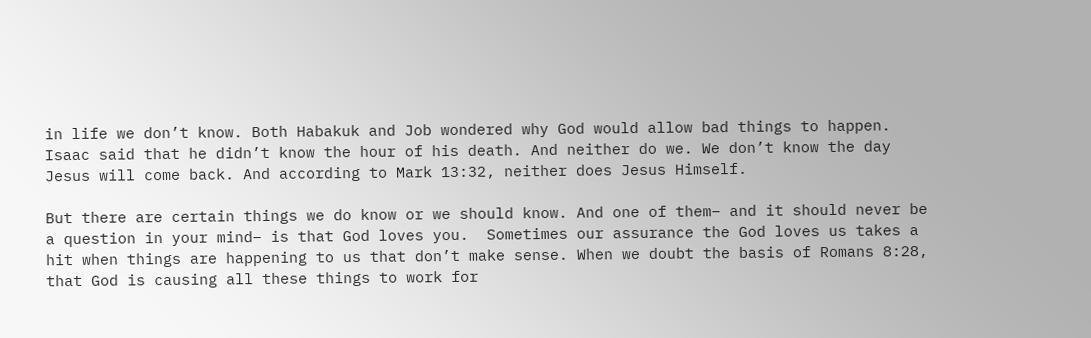in life we don’t know. Both Habakuk and Job wondered why God would allow bad things to happen. Isaac said that he didn’t know the hour of his death. And neither do we. We don’t know the day Jesus will come back. And according to Mark 13:32, neither does Jesus Himself.

But there are certain things we do know or we should know. And one of them– and it should never be a question in your mind– is that God loves you.  Sometimes our assurance the God loves us takes a hit when things are happening to us that don’t make sense. When we doubt the basis of Romans 8:28, that God is causing all these things to work for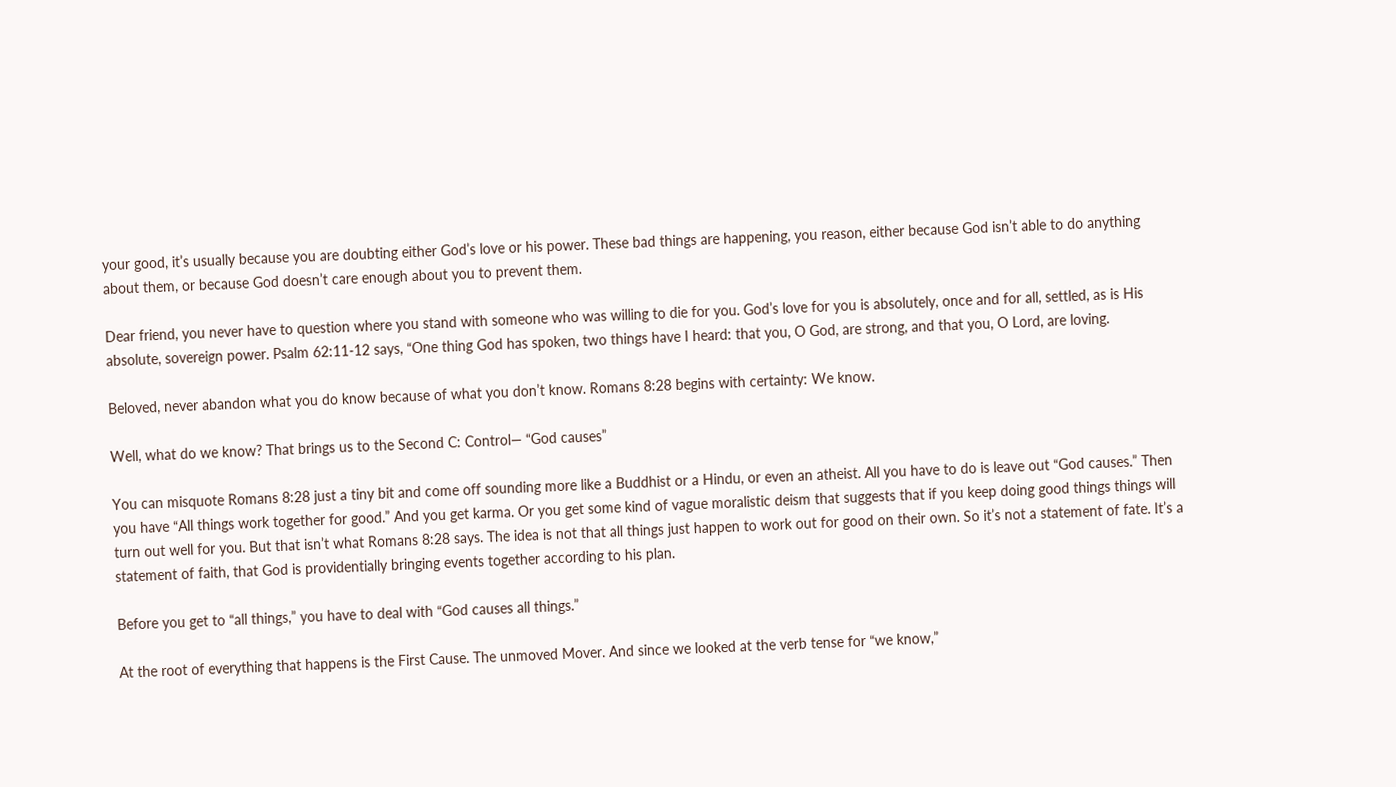your good, it’s usually because you are doubting either God’s love or his power. These bad things are happening, you reason, either because God isn’t able to do anything about them, or because God doesn’t care enough about you to prevent them.

Dear friend, you never have to question where you stand with someone who was willing to die for you. God’s love for you is absolutely, once and for all, settled, as is His absolute, sovereign power. Psalm 62:11-12 says, “One thing God has spoken, two things have I heard: that you, O God, are strong, and that you, O Lord, are loving.

Beloved, never abandon what you do know because of what you don’t know. Romans 8:28 begins with certainty: We know.

Well, what do we know? That brings us to the Second C: Control— “God causes”

You can misquote Romans 8:28 just a tiny bit and come off sounding more like a Buddhist or a Hindu, or even an atheist. All you have to do is leave out “God causes.” Then you have “All things work together for good.” And you get karma. Or you get some kind of vague moralistic deism that suggests that if you keep doing good things things will turn out well for you. But that isn’t what Romans 8:28 says. The idea is not that all things just happen to work out for good on their own. So it’s not a statement of fate. It’s a statement of faith, that God is providentially bringing events together according to his plan.

Before you get to “all things,” you have to deal with “God causes all things.”

At the root of everything that happens is the First Cause. The unmoved Mover. And since we looked at the verb tense for “we know,”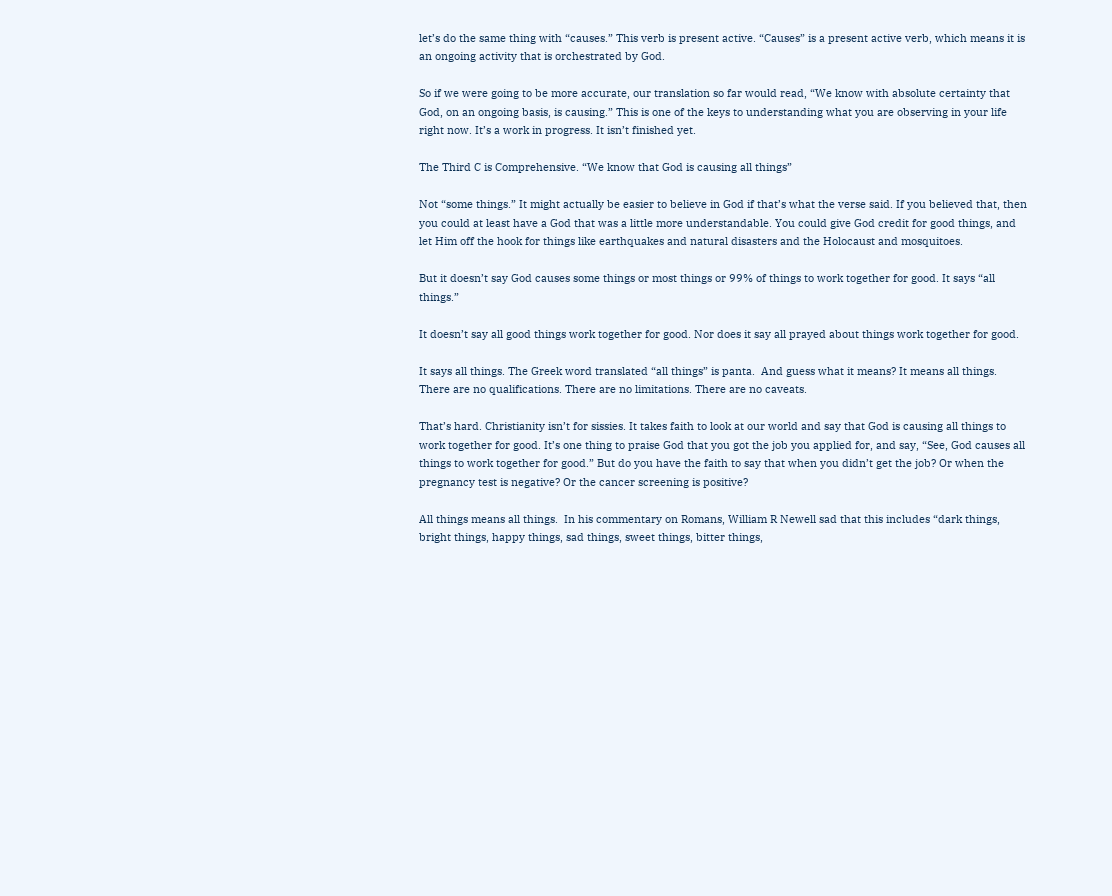let’s do the same thing with “causes.” This verb is present active. “Causes” is a present active verb, which means it is an ongoing activity that is orchestrated by God.

So if we were going to be more accurate, our translation so far would read, “We know with absolute certainty that God, on an ongoing basis, is causing.” This is one of the keys to understanding what you are observing in your life right now. It’s a work in progress. It isn’t finished yet.

The Third C is Comprehensive. “We know that God is causing all things”

Not “some things.” It might actually be easier to believe in God if that’s what the verse said. If you believed that, then you could at least have a God that was a little more understandable. You could give God credit for good things, and let Him off the hook for things like earthquakes and natural disasters and the Holocaust and mosquitoes.

But it doesn’t say God causes some things or most things or 99% of things to work together for good. It says “all things.”

It doesn’t say all good things work together for good. Nor does it say all prayed about things work together for good.

It says all things. The Greek word translated “all things” is panta.  And guess what it means? It means all things. There are no qualifications. There are no limitations. There are no caveats.

That’s hard. Christianity isn’t for sissies. It takes faith to look at our world and say that God is causing all things to work together for good. It’s one thing to praise God that you got the job you applied for, and say, “See, God causes all things to work together for good.” But do you have the faith to say that when you didn’t get the job? Or when the pregnancy test is negative? Or the cancer screening is positive?

All things means all things.  In his commentary on Romans, William R Newell sad that this includes “dark things, bright things, happy things, sad things, sweet things, bitter things,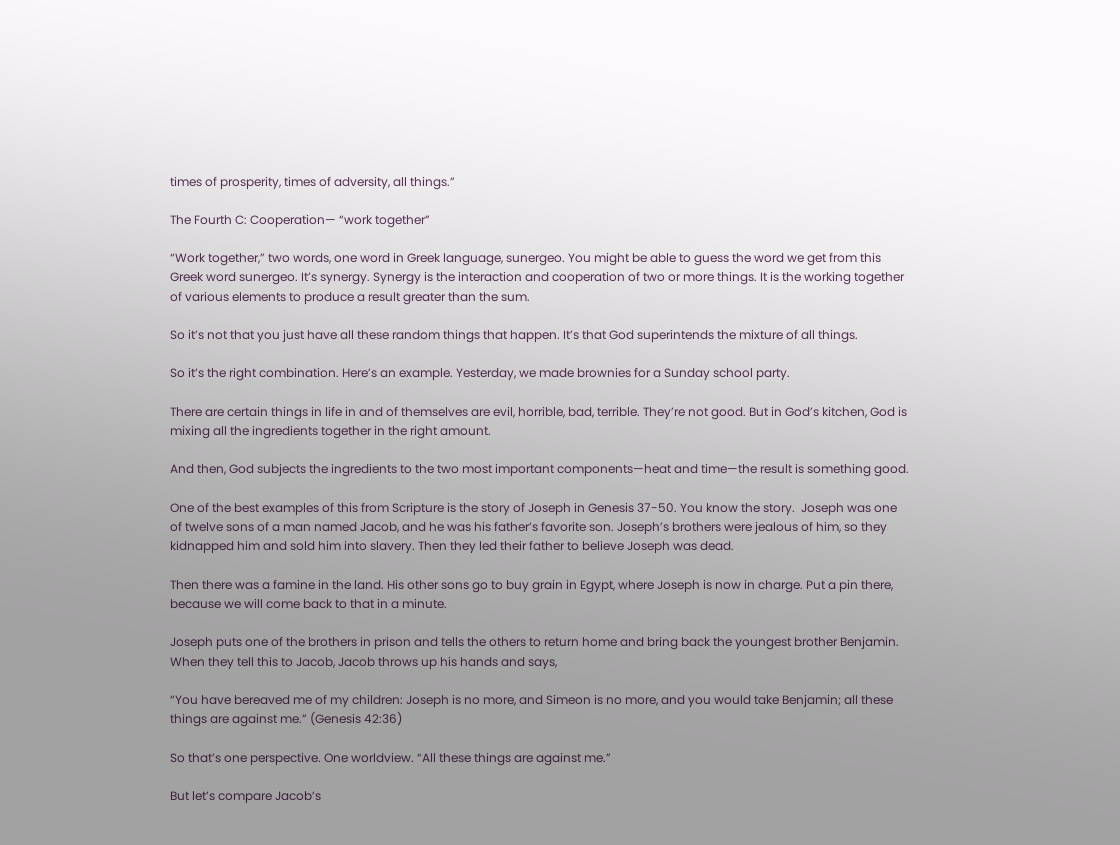times of prosperity, times of adversity, all things.”

The Fourth C: Cooperation— “work together”

“Work together,” two words, one word in Greek language, sunergeo. You might be able to guess the word we get from this Greek word sunergeo. It’s synergy. Synergy is the interaction and cooperation of two or more things. It is the working together of various elements to produce a result greater than the sum.

So it’s not that you just have all these random things that happen. It’s that God superintends the mixture of all things.

So it’s the right combination. Here’s an example. Yesterday, we made brownies for a Sunday school party.

There are certain things in life in and of themselves are evil, horrible, bad, terrible. They’re not good. But in God’s kitchen, God is mixing all the ingredients together in the right amount.

And then, God subjects the ingredients to the two most important components—heat and time—the result is something good.

One of the best examples of this from Scripture is the story of Joseph in Genesis 37-50. You know the story.  Joseph was one of twelve sons of a man named Jacob, and he was his father’s favorite son. Joseph’s brothers were jealous of him, so they kidnapped him and sold him into slavery. Then they led their father to believe Joseph was dead.

Then there was a famine in the land. His other sons go to buy grain in Egypt, where Joseph is now in charge. Put a pin there, because we will come back to that in a minute.

Joseph puts one of the brothers in prison and tells the others to return home and bring back the youngest brother Benjamin. When they tell this to Jacob, Jacob throws up his hands and says,

“You have bereaved me of my children: Joseph is no more, and Simeon is no more, and you would take Benjamin; all these things are against me.” (Genesis 42:36)

So that’s one perspective. One worldview. “All these things are against me.”

But let’s compare Jacob’s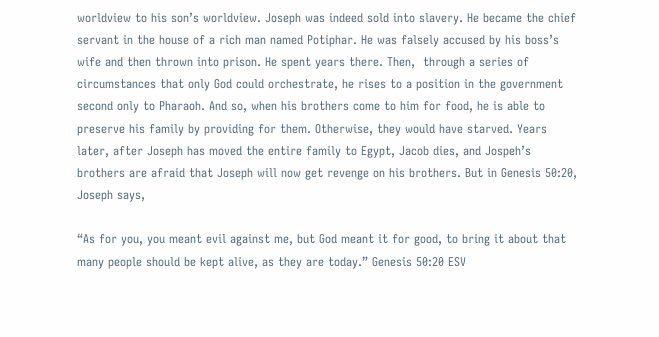worldview to his son’s worldview. Joseph was indeed sold into slavery. He became the chief servant in the house of a rich man named Potiphar. He was falsely accused by his boss’s wife and then thrown into prison. He spent years there. Then,  through a series of circumstances that only God could orchestrate, he rises to a position in the government second only to Pharaoh. And so, when his brothers come to him for food, he is able to preserve his family by providing for them. Otherwise, they would have starved. Years later, after Joseph has moved the entire family to Egypt, Jacob dies, and Jospeh’s brothers are afraid that Joseph will now get revenge on his brothers. But in Genesis 50:20, Joseph says,

“As for you, you meant evil against me, but God meant it for good, to bring it about that many people should be kept alive, as they are today.” Genesis 50:20 ESV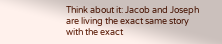Think about it: Jacob and Joseph are living the exact same story with the exact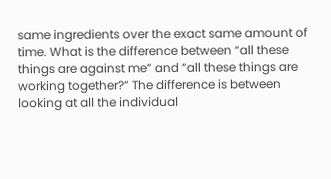same ingredients over the exact same amount of time. What is the difference between “all these things are against me” and “all these things are working together?” The difference is between looking at all the individual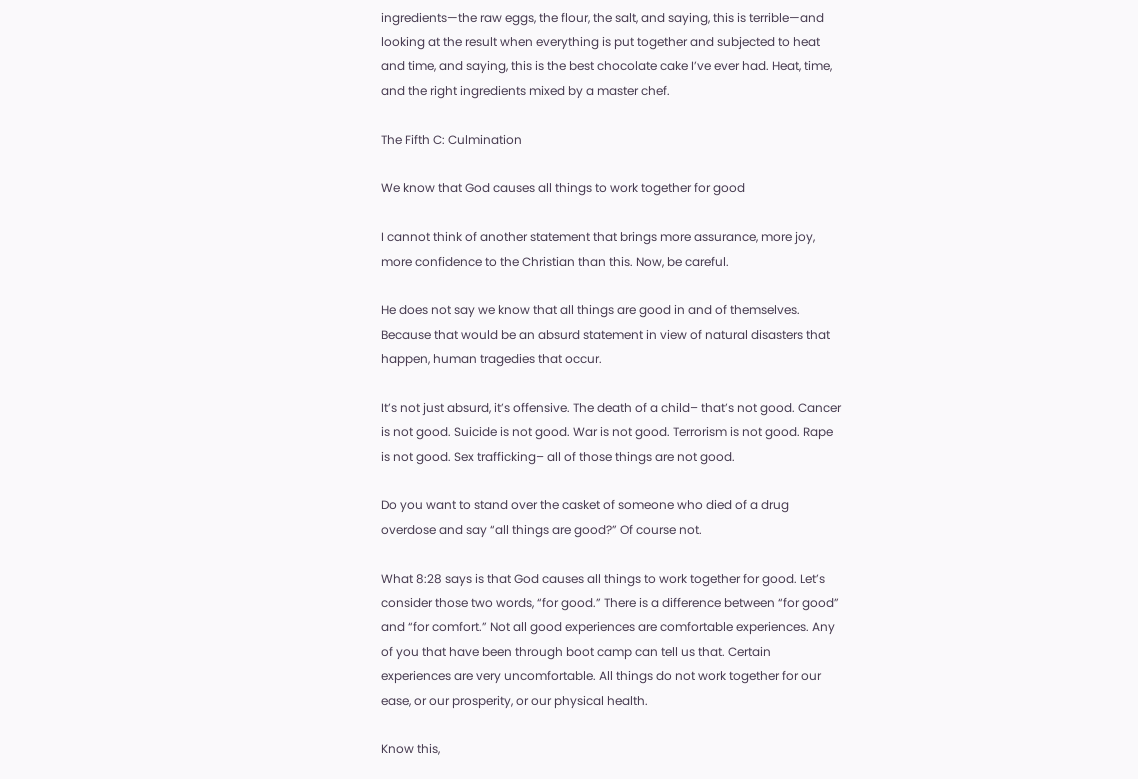ingredients—the raw eggs, the flour, the salt, and saying, this is terrible—and looking at the result when everything is put together and subjected to heat and time, and saying, this is the best chocolate cake I’ve ever had. Heat, time, and the right ingredients mixed by a master chef.

The Fifth C: Culmination

We know that God causes all things to work together for good

I cannot think of another statement that brings more assurance, more joy, more confidence to the Christian than this. Now, be careful.

He does not say we know that all things are good in and of themselves. Because that would be an absurd statement in view of natural disasters that happen, human tragedies that occur.

It’s not just absurd, it’s offensive. The death of a child– that’s not good. Cancer is not good. Suicide is not good. War is not good. Terrorism is not good. Rape is not good. Sex trafficking– all of those things are not good.

Do you want to stand over the casket of someone who died of a drug overdose and say “all things are good?” Of course not.

What 8:28 says is that God causes all things to work together for good. Let’s consider those two words, “for good.” There is a difference between “for good” and “for comfort.” Not all good experiences are comfortable experiences. Any of you that have been through boot camp can tell us that. Certain experiences are very uncomfortable. All things do not work together for our ease, or our prosperity, or our physical health.

Know this,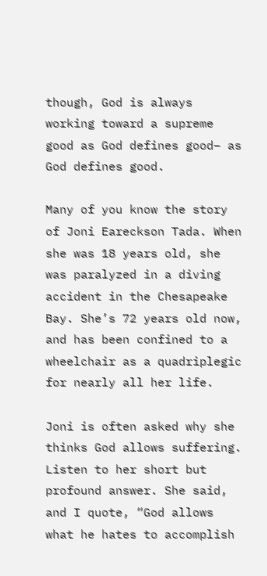though, God is always working toward a supreme good as God defines good– as God defines good.

Many of you know the story of Joni Eareckson Tada. When she was 18 years old, she was paralyzed in a diving accident in the Chesapeake Bay. She’s 72 years old now, and has been confined to a wheelchair as a quadriplegic for nearly all her life.

Joni is often asked why she thinks God allows suffering. Listen to her short but profound answer. She said, and I quote, “God allows what he hates to accomplish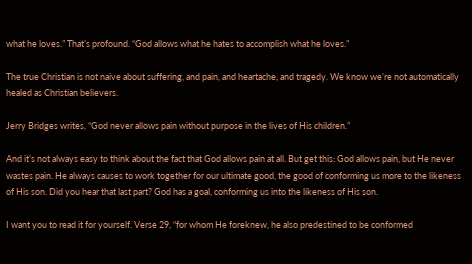what he loves.” That’s profound. “God allows what he hates to accomplish what he loves.”

The true Christian is not naive about suffering, and pain, and heartache, and tragedy. We know we’re not automatically healed as Christian believers.

Jerry Bridges writes, “God never allows pain without purpose in the lives of His children.”

And it’s not always easy to think about the fact that God allows pain at all. But get this: God allows pain, but He never wastes pain. He always causes to work together for our ultimate good, the good of conforming us more to the likeness of His son. Did you hear that last part? God has a goal, conforming us into the likeness of His son.

I want you to read it for yourself. Verse 29, “for whom He foreknew, he also predestined to be conformed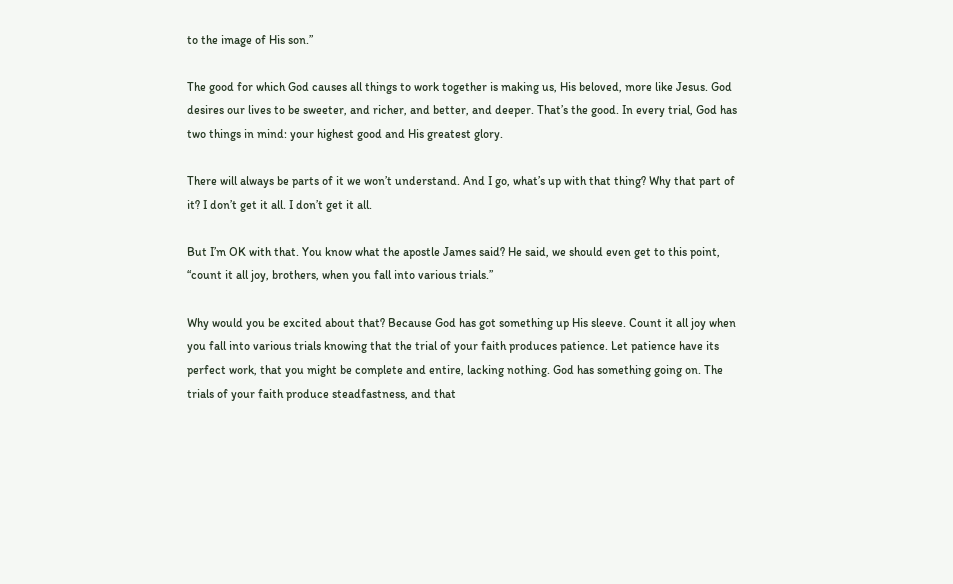to the image of His son.”

The good for which God causes all things to work together is making us, His beloved, more like Jesus. God desires our lives to be sweeter, and richer, and better, and deeper. That’s the good. In every trial, God has two things in mind: your highest good and His greatest glory.

There will always be parts of it we won’t understand. And I go, what’s up with that thing? Why that part of it? I don’t get it all. I don’t get it all.

But I’m OK with that. You know what the apostle James said? He said, we should even get to this point, “count it all joy, brothers, when you fall into various trials.”

Why would you be excited about that? Because God has got something up His sleeve. Count it all joy when you fall into various trials knowing that the trial of your faith produces patience. Let patience have its perfect work, that you might be complete and entire, lacking nothing. God has something going on. The trials of your faith produce steadfastness, and that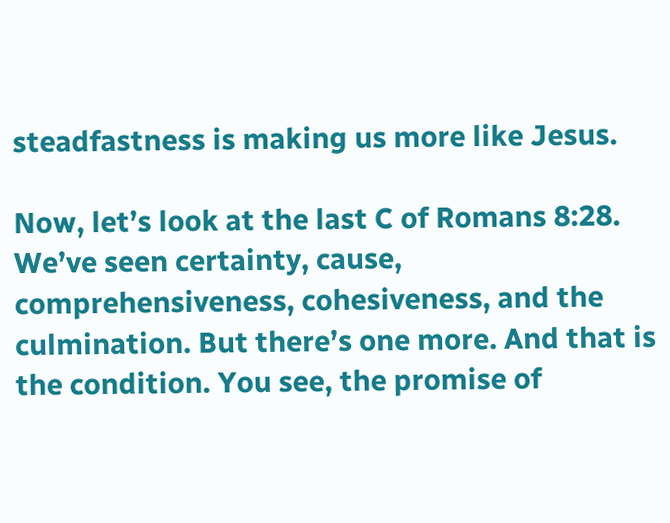steadfastness is making us more like Jesus.

Now, let’s look at the last C of Romans 8:28. We’ve seen certainty, cause, comprehensiveness, cohesiveness, and the culmination. But there’s one more. And that is the condition. You see, the promise of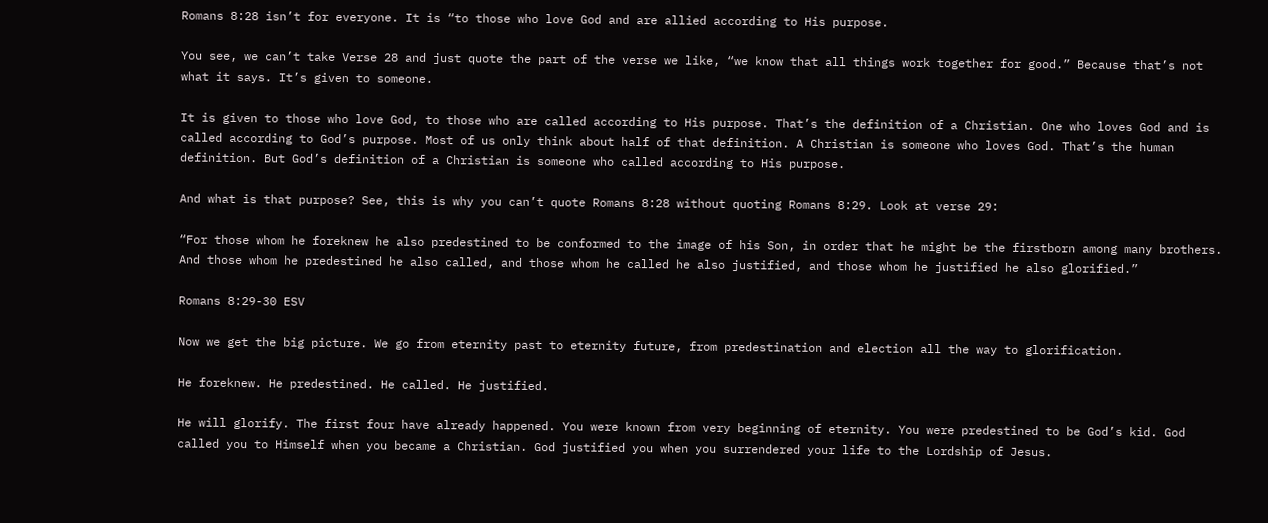Romans 8:28 isn’t for everyone. It is “to those who love God and are allied according to His purpose.

You see, we can’t take Verse 28 and just quote the part of the verse we like, “we know that all things work together for good.” Because that’s not what it says. It’s given to someone.

It is given to those who love God, to those who are called according to His purpose. That’s the definition of a Christian. One who loves God and is called according to God’s purpose. Most of us only think about half of that definition. A Christian is someone who loves God. That’s the human definition. But God’s definition of a Christian is someone who called according to His purpose.

And what is that purpose? See, this is why you can’t quote Romans 8:28 without quoting Romans 8:29. Look at verse 29:

“For those whom he foreknew he also predestined to be conformed to the image of his Son, in order that he might be the firstborn among many brothers. And those whom he predestined he also called, and those whom he called he also justified, and those whom he justified he also glorified.”

Romans 8:29-30 ESV

Now we get the big picture. We go from eternity past to eternity future, from predestination and election all the way to glorification.

He foreknew. He predestined. He called. He justified.

He will glorify. The first four have already happened. You were known from very beginning of eternity. You were predestined to be God’s kid. God called you to Himself when you became a Christian. God justified you when you surrendered your life to the Lordship of Jesus.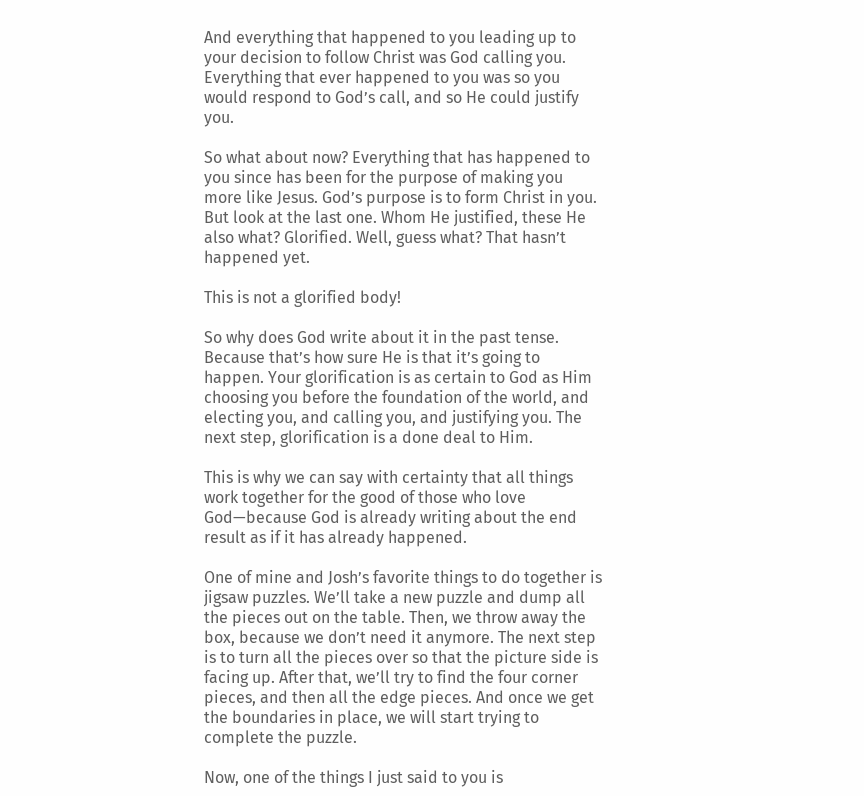And everything that happened to you leading up to your decision to follow Christ was God calling you. Everything that ever happened to you was so you would respond to God’s call, and so He could justify you.

So what about now? Everything that has happened to you since has been for the purpose of making you more like Jesus. God’s purpose is to form Christ in you. But look at the last one. Whom He justified, these He also what? Glorified. Well, guess what? That hasn’t happened yet.

This is not a glorified body!

So why does God write about it in the past tense. Because that’s how sure He is that it’s going to happen. Your glorification is as certain to God as Him choosing you before the foundation of the world, and electing you, and calling you, and justifying you. The next step, glorification is a done deal to Him.

This is why we can say with certainty that all things work together for the good of those who love God—because God is already writing about the end result as if it has already happened.

One of mine and Josh’s favorite things to do together is jigsaw puzzles. We’ll take a new puzzle and dump all the pieces out on the table. Then, we throw away the box, because we don’t need it anymore. The next step is to turn all the pieces over so that the picture side is facing up. After that, we’ll try to find the four corner pieces, and then all the edge pieces. And once we get the boundaries in place, we will start trying to complete the puzzle.

Now, one of the things I just said to you is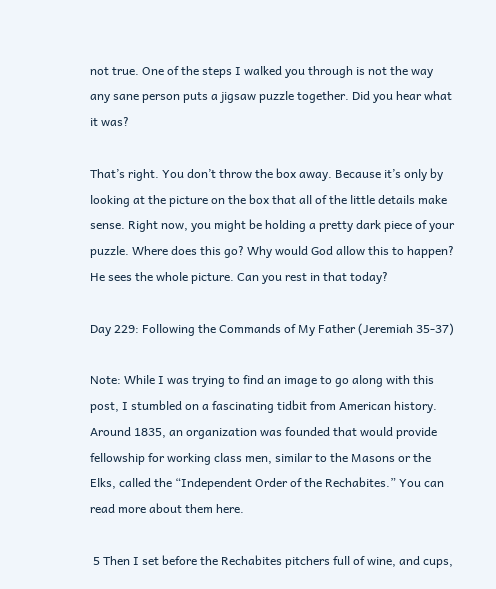not true. One of the steps I walked you through is not the way any sane person puts a jigsaw puzzle together. Did you hear what it was?

That’s right. You don’t throw the box away. Because it’s only by looking at the picture on the box that all of the little details make sense. Right now, you might be holding a pretty dark piece of your puzzle. Where does this go? Why would God allow this to happen? He sees the whole picture. Can you rest in that today?

Day 229: Following the Commands of My Father (Jeremiah 35-37)

Note: While I was trying to find an image to go along with this post, I stumbled on a fascinating tidbit from American history. Around 1835, an organization was founded that would provide fellowship for working class men, similar to the Masons or the Elks, called the “Independent Order of the Rechabites.” You can read more about them here.

 5 Then I set before the Rechabites pitchers full of wine, and cups,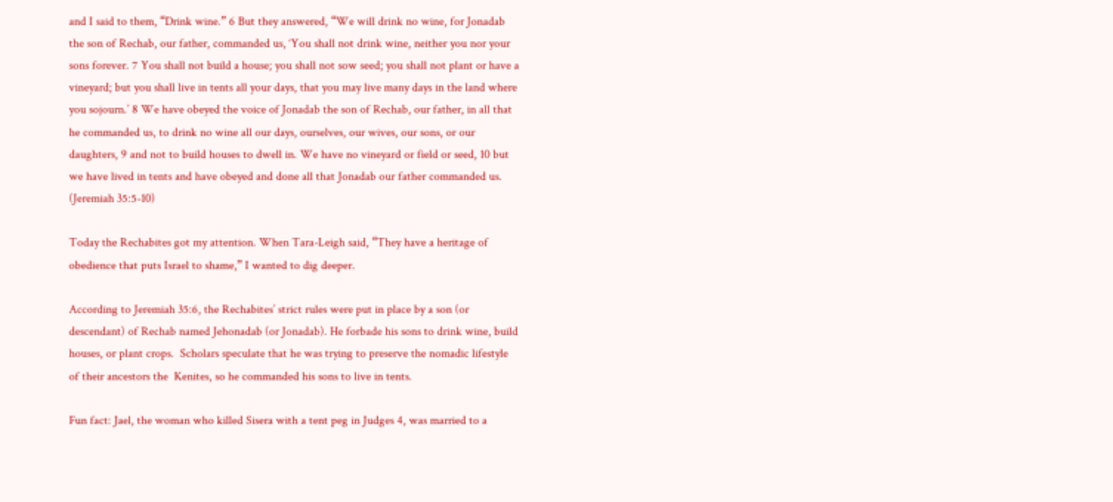and I said to them, “Drink wine.” 6 But they answered, “We will drink no wine, for Jonadab the son of Rechab, our father, commanded us, ‘You shall not drink wine, neither you nor your sons forever. 7 You shall not build a house; you shall not sow seed; you shall not plant or have a vineyard; but you shall live in tents all your days, that you may live many days in the land where you sojourn.’ 8 We have obeyed the voice of Jonadab the son of Rechab, our father, in all that he commanded us, to drink no wine all our days, ourselves, our wives, our sons, or our daughters, 9 and not to build houses to dwell in. We have no vineyard or field or seed, 10 but we have lived in tents and have obeyed and done all that Jonadab our father commanded us.
(Jeremiah 35:5-10)

Today the Rechabites got my attention. When Tara-Leigh said, “They have a heritage of obedience that puts Israel to shame,” I wanted to dig deeper.

According to Jeremiah 35:6, the Rechabites’ strict rules were put in place by a son (or descendant) of Rechab named Jehonadab (or Jonadab). He forbade his sons to drink wine, build houses, or plant crops.  Scholars speculate that he was trying to preserve the nomadic lifestyle of their ancestors the  Kenites, so he commanded his sons to live in tents.

Fun fact: Jael, the woman who killed Sisera with a tent peg in Judges 4, was married to a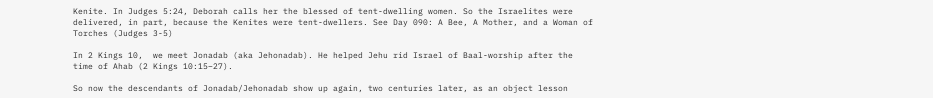Kenite. In Judges 5:24, Deborah calls her the blessed of tent-dwelling women. So the Israelites were delivered, in part, because the Kenites were tent-dwellers. See Day 090: A Bee, A Mother, and a Woman of Torches (Judges 3-5)

In 2 Kings 10,  we meet Jonadab (aka Jehonadab). He helped Jehu rid Israel of Baal-worship after the time of Ahab (2 Kings 10:15–27).

So now the descendants of Jonadab/Jehonadab show up again, two centuries later, as an object lesson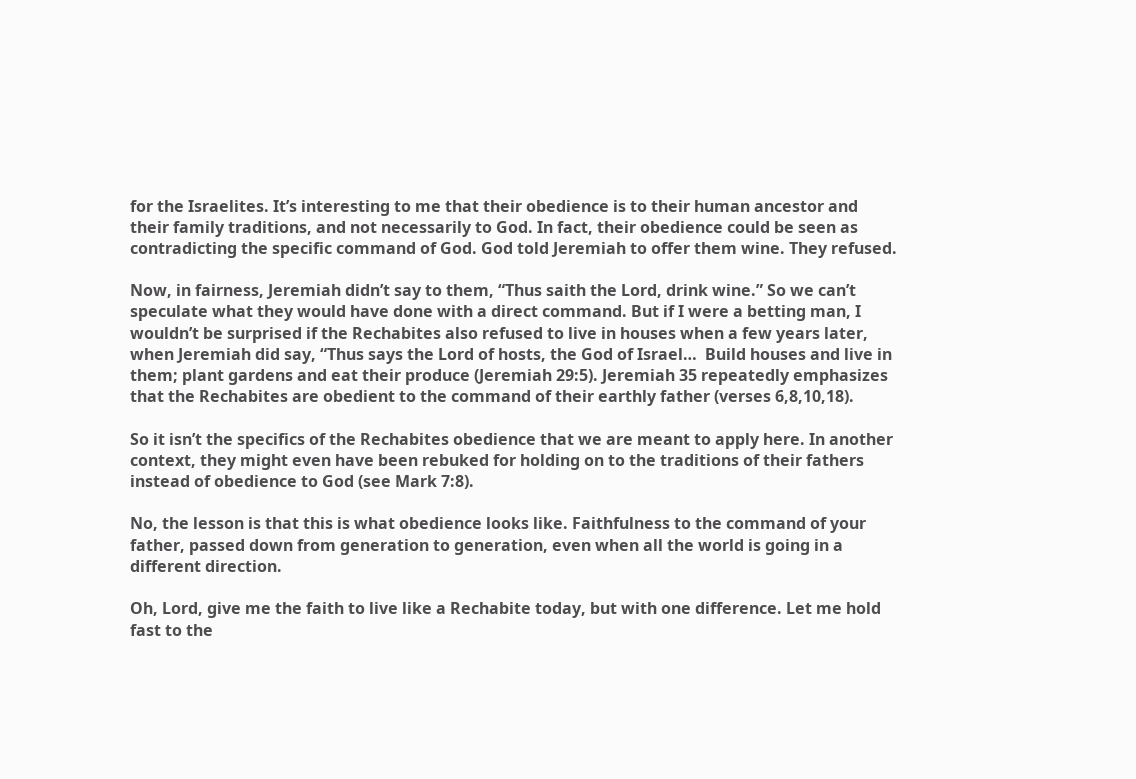for the Israelites. It’s interesting to me that their obedience is to their human ancestor and their family traditions, and not necessarily to God. In fact, their obedience could be seen as contradicting the specific command of God. God told Jeremiah to offer them wine. They refused.

Now, in fairness, Jeremiah didn’t say to them, “Thus saith the Lord, drink wine.” So we can’t speculate what they would have done with a direct command. But if I were a betting man, I wouldn’t be surprised if the Rechabites also refused to live in houses when a few years later, when Jeremiah did say, “Thus says the Lord of hosts, the God of Israel…  Build houses and live in them; plant gardens and eat their produce (Jeremiah 29:5). Jeremiah 35 repeatedly emphasizes that the Rechabites are obedient to the command of their earthly father (verses 6,8,10,18).

So it isn’t the specifics of the Rechabites obedience that we are meant to apply here. In another context, they might even have been rebuked for holding on to the traditions of their fathers instead of obedience to God (see Mark 7:8).

No, the lesson is that this is what obedience looks like. Faithfulness to the command of your father, passed down from generation to generation, even when all the world is going in a different direction.

Oh, Lord, give me the faith to live like a Rechabite today, but with one difference. Let me hold fast to the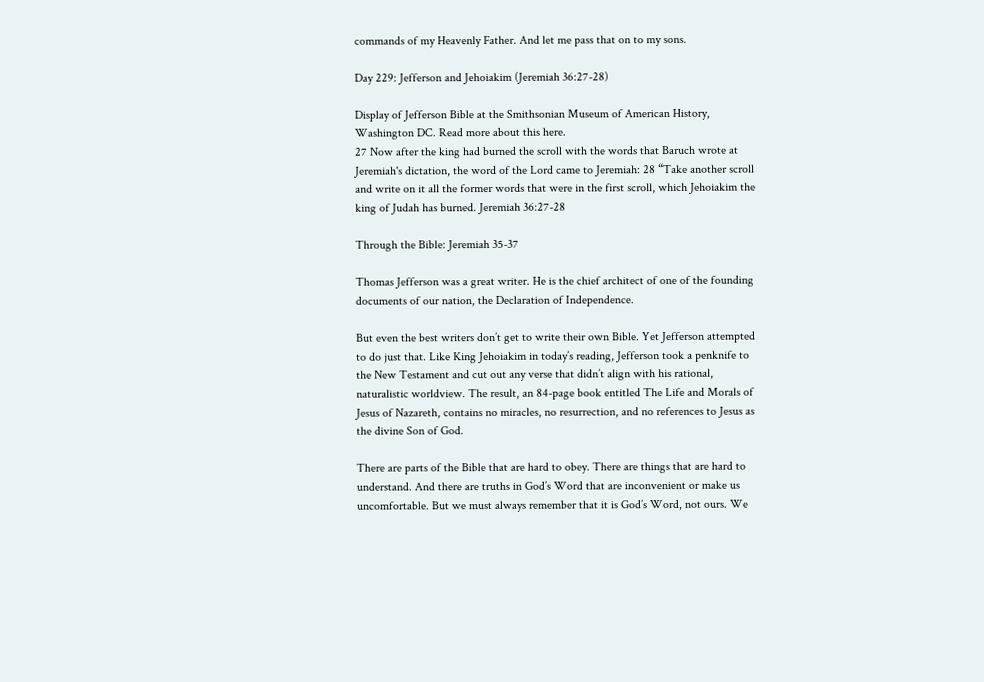commands of my Heavenly Father. And let me pass that on to my sons.

Day 229: Jefferson and Jehoiakim (Jeremiah 36:27-28)

Display of Jefferson Bible at the Smithsonian Museum of American History, Washington DC. Read more about this here.
27 Now after the king had burned the scroll with the words that Baruch wrote at Jeremiah's dictation, the word of the Lord came to Jeremiah: 28 “Take another scroll and write on it all the former words that were in the first scroll, which Jehoiakim the king of Judah has burned. Jeremiah 36:27-28

Through the Bible: Jeremiah 35-37

Thomas Jefferson was a great writer. He is the chief architect of one of the founding documents of our nation, the Declaration of Independence.

But even the best writers don’t get to write their own Bible. Yet Jefferson attempted to do just that. Like King Jehoiakim in today’s reading, Jefferson took a penknife to the New Testament and cut out any verse that didn’t align with his rational, naturalistic worldview. The result, an 84-page book entitled The Life and Morals of Jesus of Nazareth, contains no miracles, no resurrection, and no references to Jesus as the divine Son of God.

There are parts of the Bible that are hard to obey. There are things that are hard to understand. And there are truths in God’s Word that are inconvenient or make us uncomfortable. But we must always remember that it is God’s Word, not ours. We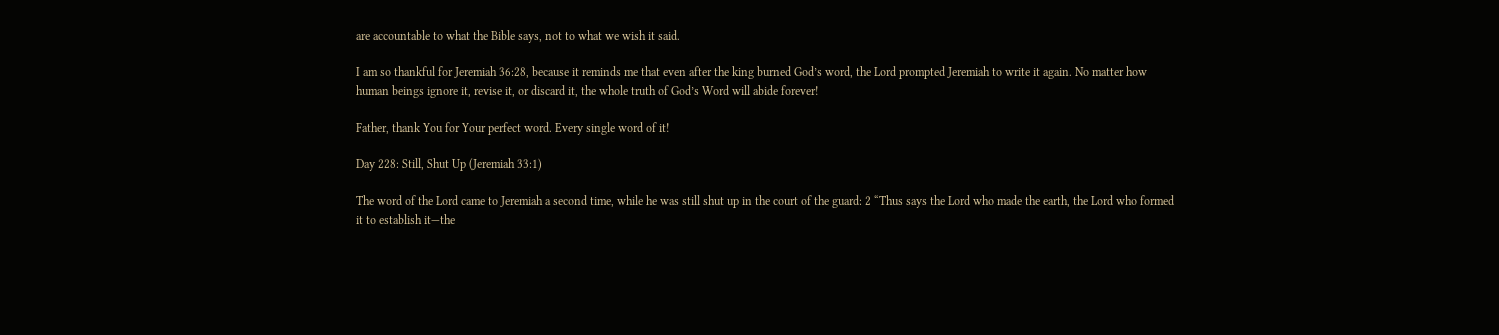are accountable to what the Bible says, not to what we wish it said.

I am so thankful for Jeremiah 36:28, because it reminds me that even after the king burned God’s word, the Lord prompted Jeremiah to write it again. No matter how human beings ignore it, revise it, or discard it, the whole truth of God’s Word will abide forever!

Father, thank You for Your perfect word. Every single word of it!

Day 228: Still, Shut Up (Jeremiah 33:1)

The word of the Lord came to Jeremiah a second time, while he was still shut up in the court of the guard: 2 “Thus says the Lord who made the earth, the Lord who formed it to establish it—the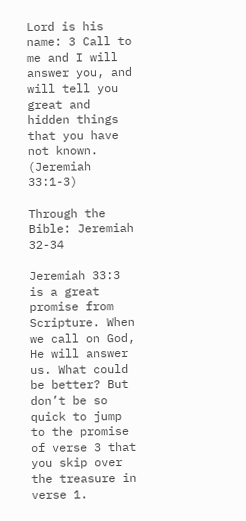Lord is his name: 3 Call to me and I will answer you, and will tell you great and hidden things that you have not known. (Jeremiah 33:1-3)

Through the Bible: Jeremiah 32-34

Jeremiah 33:3 is a great promise from Scripture. When we call on God, He will answer us. What could be better? But don’t be so quick to jump to the promise of verse 3 that you skip over the treasure in verse 1.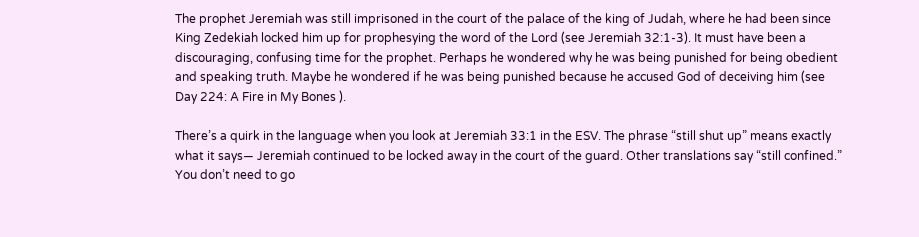The prophet Jeremiah was still imprisoned in the court of the palace of the king of Judah, where he had been since King Zedekiah locked him up for prophesying the word of the Lord (see Jeremiah 32:1-3). It must have been a discouraging, confusing time for the prophet. Perhaps he wondered why he was being punished for being obedient and speaking truth. Maybe he wondered if he was being punished because he accused God of deceiving him (see Day 224: A Fire in My Bones ).

There’s a quirk in the language when you look at Jeremiah 33:1 in the ESV. The phrase “still shut up” means exactly what it says— Jeremiah continued to be locked away in the court of the guard. Other translations say “still confined.” You don’t need to go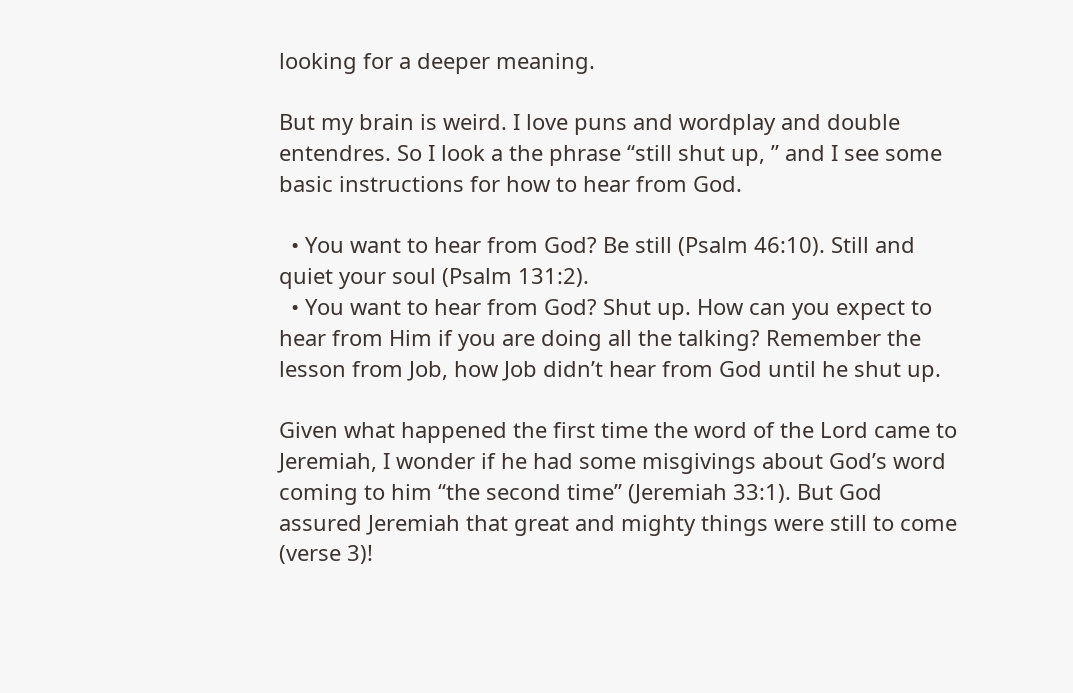looking for a deeper meaning.

But my brain is weird. I love puns and wordplay and double entendres. So I look a the phrase “still shut up, ” and I see some basic instructions for how to hear from God.

  • You want to hear from God? Be still (Psalm 46:10). Still and quiet your soul (Psalm 131:2).
  • You want to hear from God? Shut up. How can you expect to hear from Him if you are doing all the talking? Remember the lesson from Job, how Job didn’t hear from God until he shut up.

Given what happened the first time the word of the Lord came to Jeremiah, I wonder if he had some misgivings about God’s word coming to him “the second time” (Jeremiah 33:1). But God assured Jeremiah that great and mighty things were still to come (verse 3)!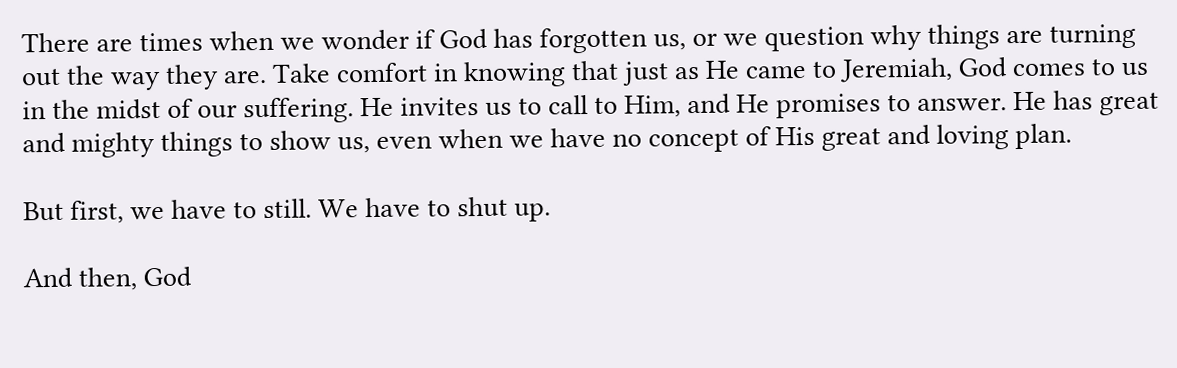There are times when we wonder if God has forgotten us, or we question why things are turning out the way they are. Take comfort in knowing that just as He came to Jeremiah, God comes to us in the midst of our suffering. He invites us to call to Him, and He promises to answer. He has great and mighty things to show us, even when we have no concept of His great and loving plan.

But first, we have to still. We have to shut up.

And then, God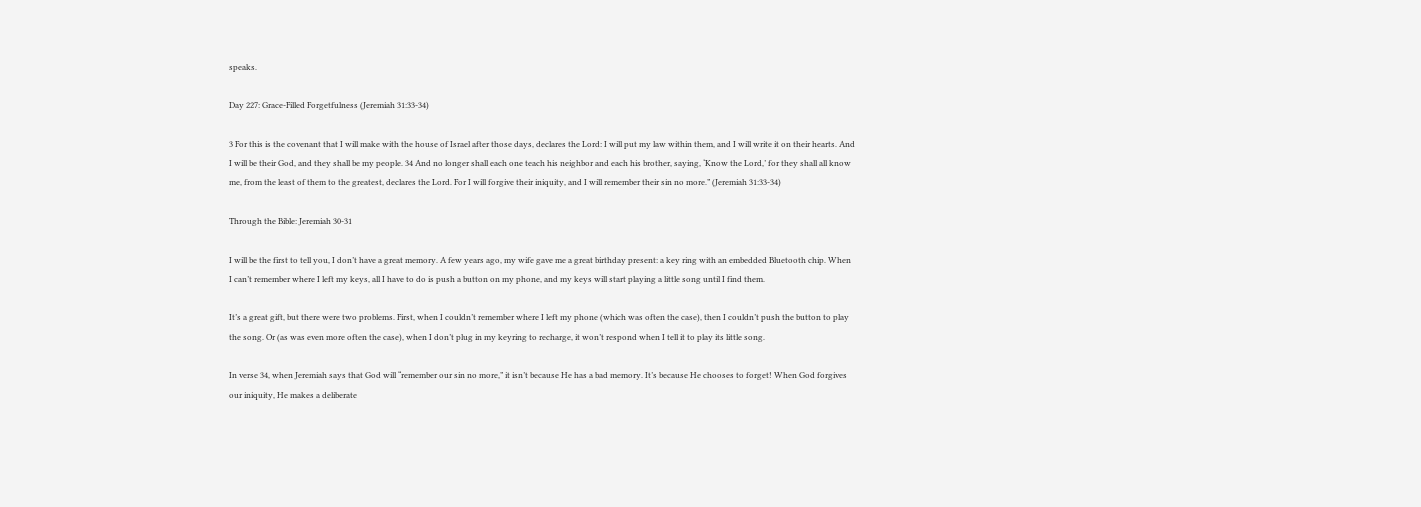speaks.

Day 227: Grace-Filled Forgetfulness (Jeremiah 31:33-34)

3 For this is the covenant that I will make with the house of Israel after those days, declares the Lord: I will put my law within them, and I will write it on their hearts. And I will be their God, and they shall be my people. 34 And no longer shall each one teach his neighbor and each his brother, saying, ‘Know the Lord,’ for they shall all know me, from the least of them to the greatest, declares the Lord. For I will forgive their iniquity, and I will remember their sin no more.” (Jeremiah 31:33-34)

Through the Bible: Jeremiah 30-31

I will be the first to tell you, I don’t have a great memory. A few years ago, my wife gave me a great birthday present: a key ring with an embedded Bluetooth chip. When I can’t remember where I left my keys, all I have to do is push a button on my phone, and my keys will start playing a little song until I find them.

It’s a great gift, but there were two problems. First, when I couldn’t remember where I left my phone (which was often the case), then I couldn’t push the button to play the song. Or (as was even more often the case), when I don’t plug in my keyring to recharge, it won’t respond when I tell it to play its little song.

In verse 34, when Jeremiah says that God will “remember our sin no more,” it isn’t because He has a bad memory. It’s because He chooses to forget! When God forgives our iniquity, He makes a deliberate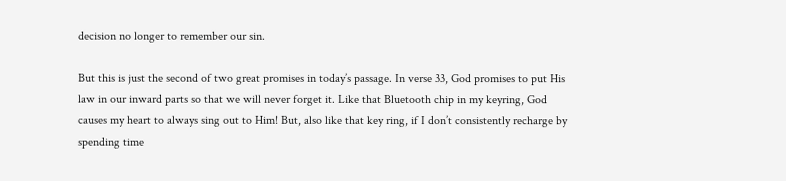decision no longer to remember our sin.

But this is just the second of two great promises in today’s passage. In verse 33, God promises to put His law in our inward parts so that we will never forget it. Like that Bluetooth chip in my keyring, God causes my heart to always sing out to Him! But, also like that key ring, if I don’t consistently recharge by spending time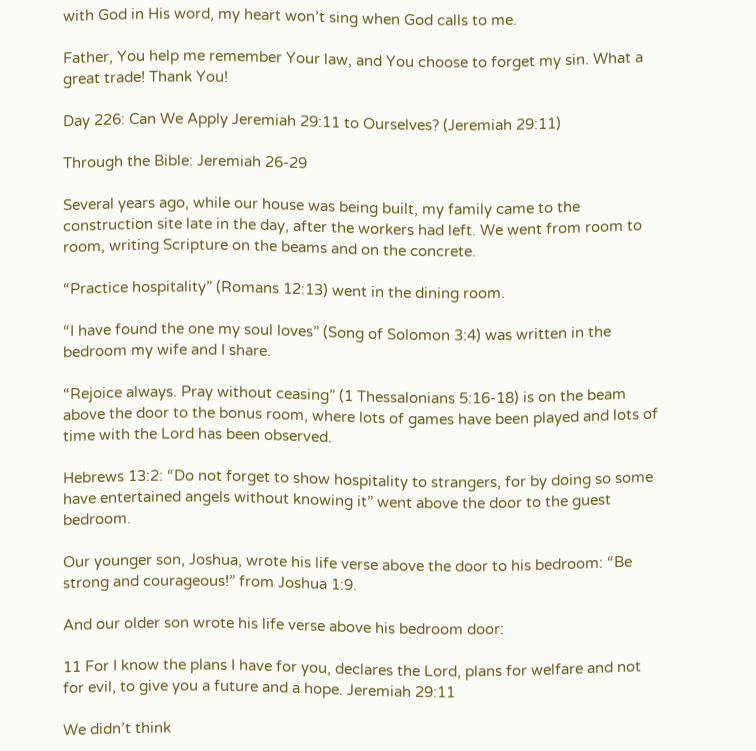with God in His word, my heart won’t sing when God calls to me.

Father, You help me remember Your law, and You choose to forget my sin. What a great trade! Thank You!

Day 226: Can We Apply Jeremiah 29:11 to Ourselves? (Jeremiah 29:11)

Through the Bible: Jeremiah 26-29

Several years ago, while our house was being built, my family came to the construction site late in the day, after the workers had left. We went from room to room, writing Scripture on the beams and on the concrete.

“Practice hospitality” (Romans 12:13) went in the dining room.

“I have found the one my soul loves” (Song of Solomon 3:4) was written in the bedroom my wife and I share.

“Rejoice always. Pray without ceasing” (1 Thessalonians 5:16-18) is on the beam above the door to the bonus room, where lots of games have been played and lots of time with the Lord has been observed.

Hebrews 13:2: “Do not forget to show hospitality to strangers, for by doing so some have entertained angels without knowing it” went above the door to the guest bedroom.

Our younger son, Joshua, wrote his life verse above the door to his bedroom: “Be strong and courageous!” from Joshua 1:9.

And our older son wrote his life verse above his bedroom door:

11 For I know the plans I have for you, declares the Lord, plans for welfare and not for evil, to give you a future and a hope. Jeremiah 29:11

We didn’t think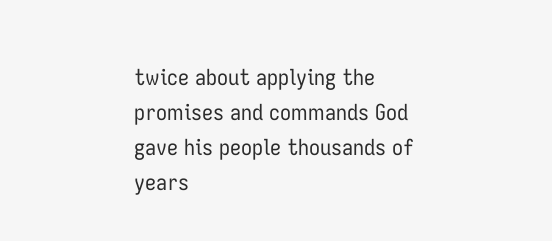twice about applying the promises and commands God gave his people thousands of years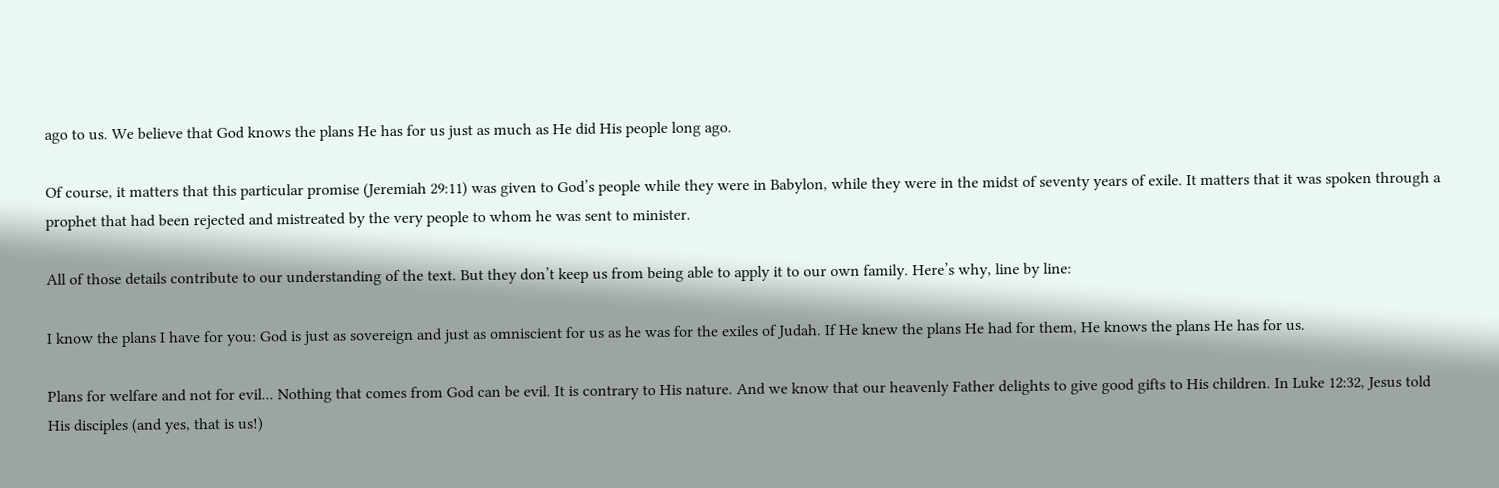ago to us. We believe that God knows the plans He has for us just as much as He did His people long ago.

Of course, it matters that this particular promise (Jeremiah 29:11) was given to God’s people while they were in Babylon, while they were in the midst of seventy years of exile. It matters that it was spoken through a prophet that had been rejected and mistreated by the very people to whom he was sent to minister.

All of those details contribute to our understanding of the text. But they don’t keep us from being able to apply it to our own family. Here’s why, line by line:

I know the plans I have for you: God is just as sovereign and just as omniscient for us as he was for the exiles of Judah. If He knew the plans He had for them, He knows the plans He has for us.

Plans for welfare and not for evil... Nothing that comes from God can be evil. It is contrary to His nature. And we know that our heavenly Father delights to give good gifts to His children. In Luke 12:32, Jesus told His disciples (and yes, that is us!)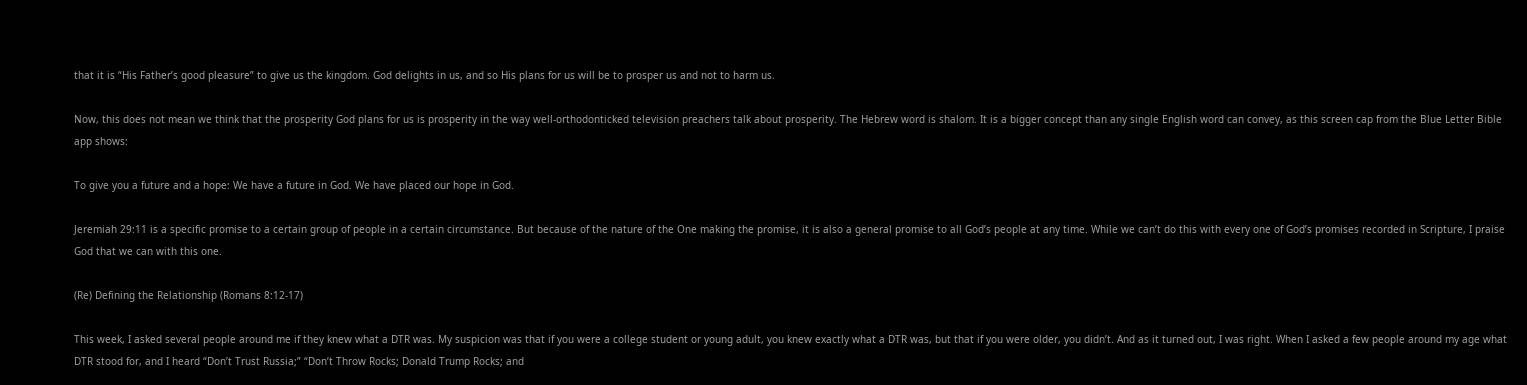that it is “His Father’s good pleasure” to give us the kingdom. God delights in us, and so His plans for us will be to prosper us and not to harm us.

Now, this does not mean we think that the prosperity God plans for us is prosperity in the way well-orthodonticked television preachers talk about prosperity. The Hebrew word is shalom. It is a bigger concept than any single English word can convey, as this screen cap from the Blue Letter Bible app shows:

To give you a future and a hope: We have a future in God. We have placed our hope in God.

Jeremiah 29:11 is a specific promise to a certain group of people in a certain circumstance. But because of the nature of the One making the promise, it is also a general promise to all God’s people at any time. While we can’t do this with every one of God’s promises recorded in Scripture, I praise God that we can with this one.

(Re) Defining the Relationship (Romans 8:12-17)

This week, I asked several people around me if they knew what a DTR was. My suspicion was that if you were a college student or young adult, you knew exactly what a DTR was, but that if you were older, you didn’t. And as it turned out, I was right. When I asked a few people around my age what DTR stood for, and I heard “Don’t Trust Russia;” “Don’t Throw Rocks; Donald Trump Rocks; and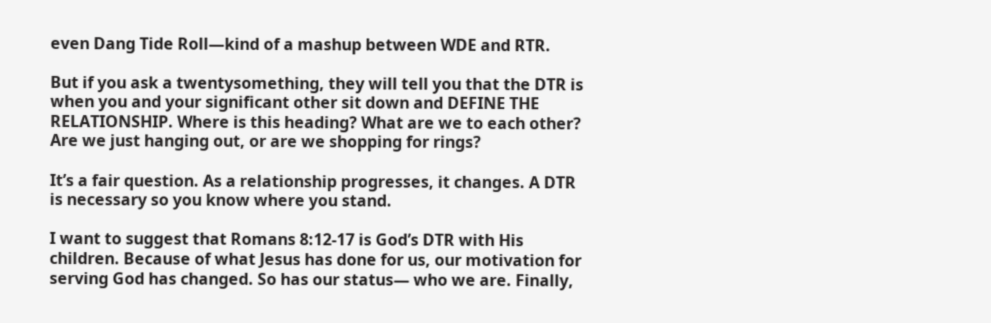even Dang Tide Roll—kind of a mashup between WDE and RTR.

But if you ask a twentysomething, they will tell you that the DTR is when you and your significant other sit down and DEFINE THE RELATIONSHIP. Where is this heading? What are we to each other? Are we just hanging out, or are we shopping for rings?

It’s a fair question. As a relationship progresses, it changes. A DTR is necessary so you know where you stand.

I want to suggest that Romans 8:12-17 is God’s DTR with His children. Because of what Jesus has done for us, our motivation for serving God has changed. So has our status— who we are. Finally,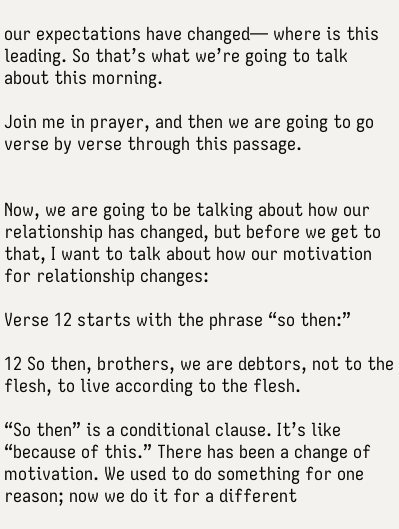our expectations have changed— where is this leading. So that’s what we’re going to talk about this morning.

Join me in prayer, and then we are going to go verse by verse through this passage.


Now, we are going to be talking about how our relationship has changed, but before we get to that, I want to talk about how our motivation for relationship changes:

Verse 12 starts with the phrase “so then:”

12 So then, brothers, we are debtors, not to the flesh, to live according to the flesh.

“So then” is a conditional clause. It’s like “because of this.” There has been a change of motivation. We used to do something for one reason; now we do it for a different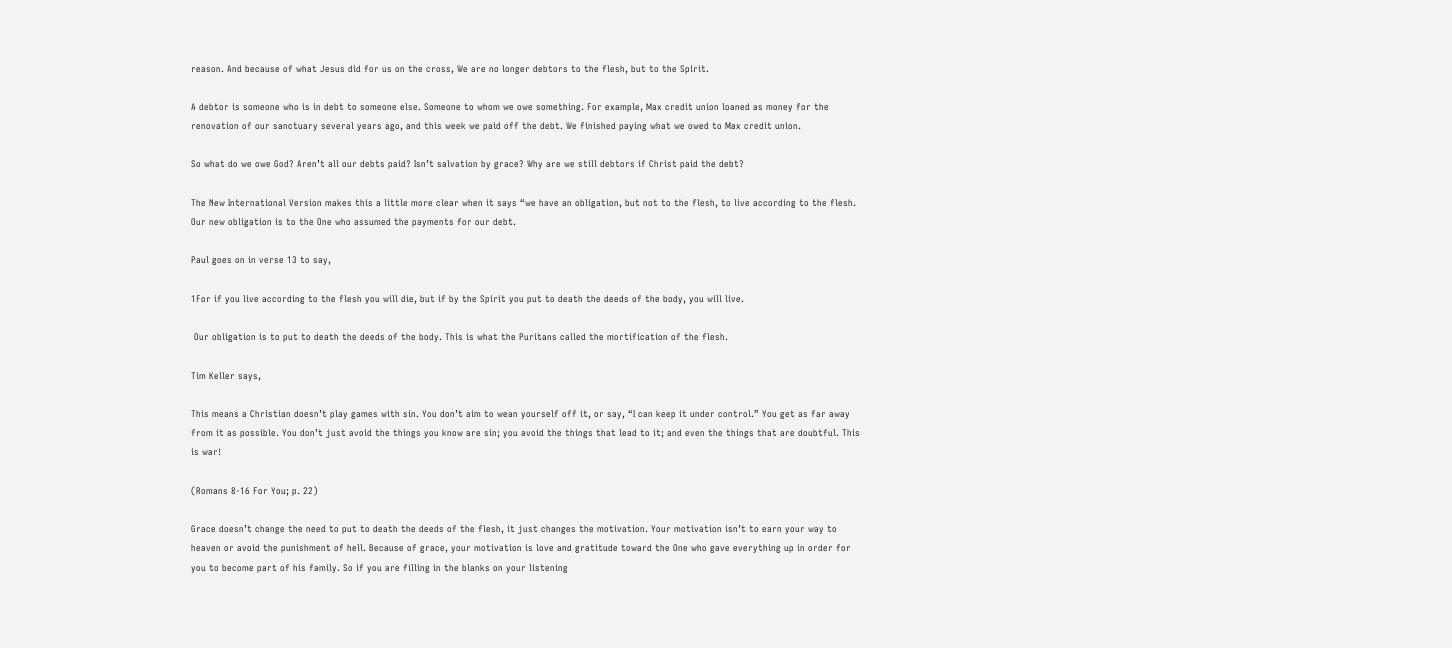reason. And because of what Jesus did for us on the cross, We are no longer debtors to the flesh, but to the Spirit.

A debtor is someone who is in debt to someone else. Someone to whom we owe something. For example, Max credit union loaned as money for the renovation of our sanctuary several years ago, and this week we paid off the debt. We finished paying what we owed to Max credit union.

So what do we owe God? Aren’t all our debts paid? Isn’t salvation by grace? Why are we still debtors if Christ paid the debt?

The New International Version makes this a little more clear when it says “we have an obligation, but not to the flesh, to live according to the flesh. Our new obligation is to the One who assumed the payments for our debt.

Paul goes on in verse 13 to say,

1For if you live according to the flesh you will die, but if by the Spirit you put to death the deeds of the body, you will live.

 Our obligation is to put to death the deeds of the body. This is what the Puritans called the mortification of the flesh.

Tim Keller says,

This means a Christian doesn’t play games with sin. You don’t aim to wean yourself off it, or say, “I can keep it under control.” You get as far away from it as possible. You don’t just avoid the things you know are sin; you avoid the things that lead to it; and even the things that are doubtful. This is war!

(Romans 8-16 For You; p. 22)

Grace doesn’t change the need to put to death the deeds of the flesh, it just changes the motivation. Your motivation isn’t to earn your way to heaven or avoid the punishment of hell. Because of grace, your motivation is love and gratitude toward the One who gave everything up in order for you to become part of his family. So if you are filling in the blanks on your listening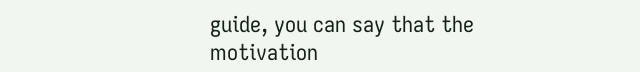guide, you can say that the motivation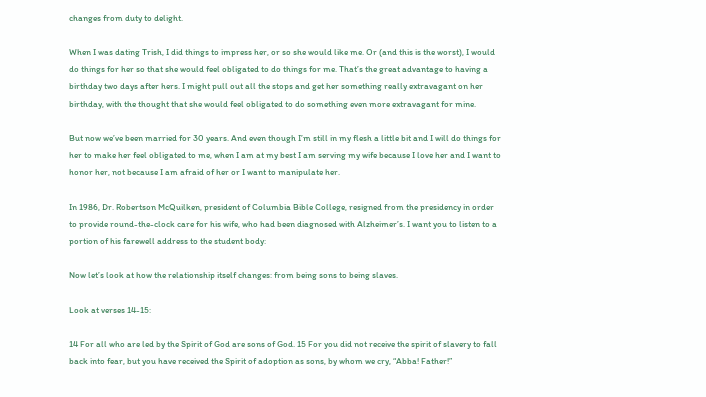changes from duty to delight.

When I was dating Trish, I did things to impress her, or so she would like me. Or (and this is the worst), I would do things for her so that she would feel obligated to do things for me. That’s the great advantage to having a birthday two days after hers. I might pull out all the stops and get her something really extravagant on her birthday, with the thought that she would feel obligated to do something even more extravagant for mine.

But now we’ve been married for 30 years. And even though I’m still in my flesh a little bit and I will do things for her to make her feel obligated to me, when I am at my best I am serving my wife because I love her and I want to honor her, not because I am afraid of her or I want to manipulate her.

In 1986, Dr. Robertson McQuilken, president of Columbia Bible College, resigned from the presidency in order to provide round-the-clock care for his wife, who had been diagnosed with Alzheimer’s. I want you to listen to a portion of his farewell address to the student body:

Now let’s look at how the relationship itself changes: from being sons to being slaves.

Look at verses 14-15:

14 For all who are led by the Spirit of God are sons of God. 15 For you did not receive the spirit of slavery to fall back into fear, but you have received the Spirit of adoption as sons, by whom we cry, “Abba! Father!”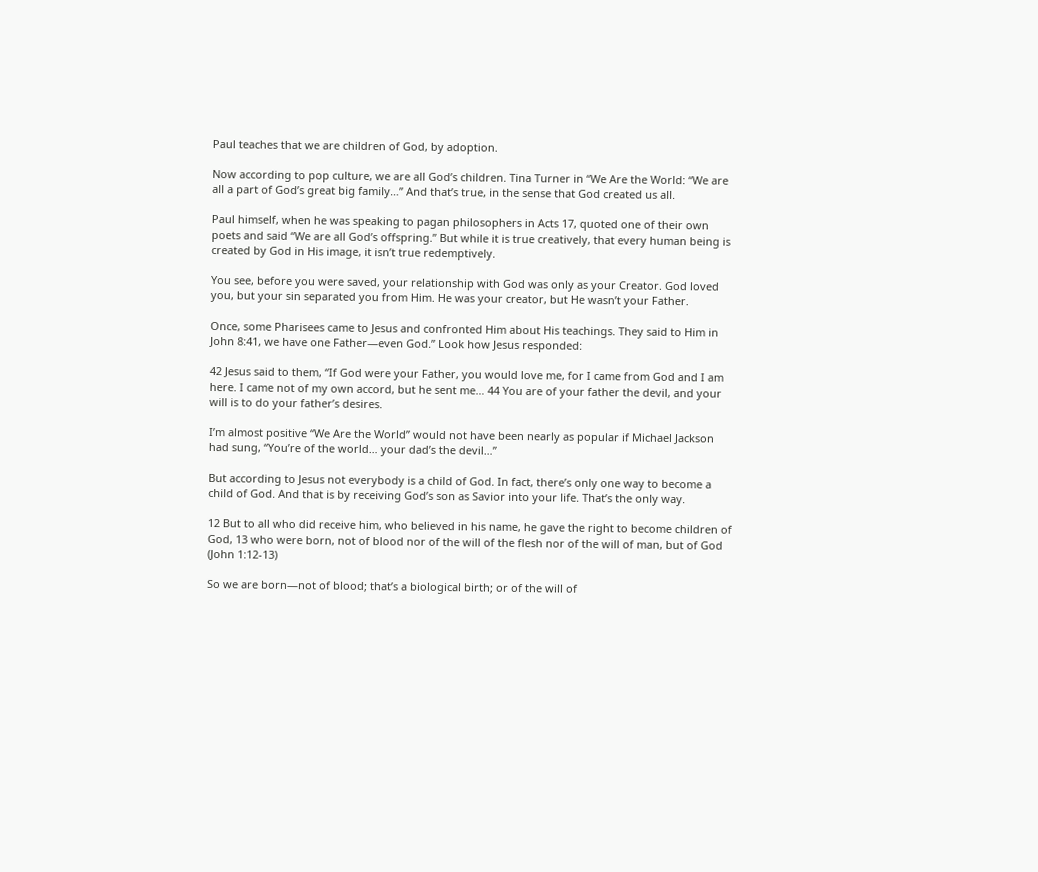Paul teaches that we are children of God, by adoption.

Now according to pop culture, we are all God’s children. Tina Turner in “We Are the World: “We are all a part of God’s great big family…” And that’s true, in the sense that God created us all.

Paul himself, when he was speaking to pagan philosophers in Acts 17, quoted one of their own poets and said “We are all God’s offspring.” But while it is true creatively, that every human being is created by God in His image, it isn’t true redemptively.

You see, before you were saved, your relationship with God was only as your Creator. God loved you, but your sin separated you from Him. He was your creator, but He wasn’t your Father.

Once, some Pharisees came to Jesus and confronted Him about His teachings. They said to Him in John 8:41, we have one Father—even God.” Look how Jesus responded:

42 Jesus said to them, “If God were your Father, you would love me, for I came from God and I am here. I came not of my own accord, but he sent me… 44 You are of your father the devil, and your will is to do your father’s desires.

I’m almost positive “We Are the World” would not have been nearly as popular if Michael Jackson had sung, “You’re of the world… your dad’s the devil…”

But according to Jesus not everybody is a child of God. In fact, there’s only one way to become a child of God. And that is by receiving God’s son as Savior into your life. That’s the only way.

12 But to all who did receive him, who believed in his name, he gave the right to become children of God, 13 who were born, not of blood nor of the will of the flesh nor of the will of man, but of God (John 1:12-13)

So we are born—not of blood; that’s a biological birth; or of the will of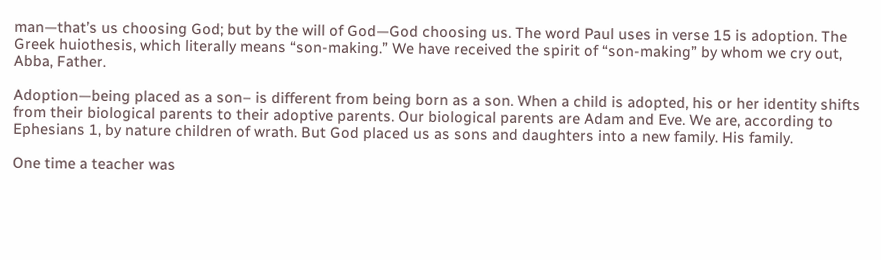man—that’s us choosing God; but by the will of God—God choosing us. The word Paul uses in verse 15 is adoption. The Greek huiothesis, which literally means “son-making.” We have received the spirit of “son-making” by whom we cry out, Abba, Father.

Adoption—being placed as a son– is different from being born as a son. When a child is adopted, his or her identity shifts from their biological parents to their adoptive parents. Our biological parents are Adam and Eve. We are, according to Ephesians 1, by nature children of wrath. But God placed us as sons and daughters into a new family. His family.

One time a teacher was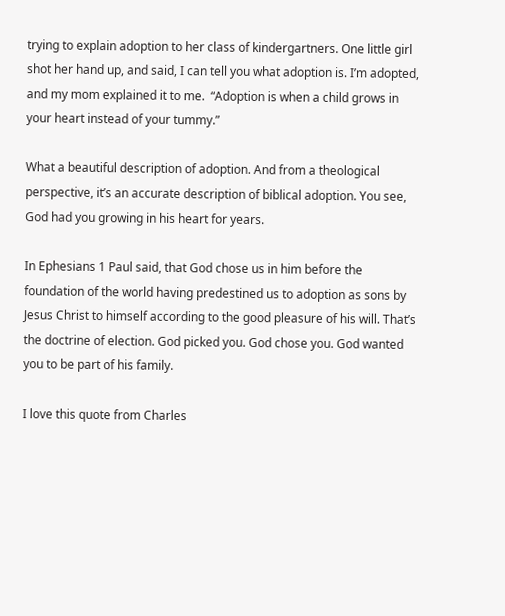trying to explain adoption to her class of kindergartners. One little girl shot her hand up, and said, I can tell you what adoption is. I’m adopted, and my mom explained it to me.  “Adoption is when a child grows in your heart instead of your tummy.”

What a beautiful description of adoption. And from a theological perspective, it’s an accurate description of biblical adoption. You see, God had you growing in his heart for years.

In Ephesians 1 Paul said, that God chose us in him before the foundation of the world having predestined us to adoption as sons by Jesus Christ to himself according to the good pleasure of his will. That’s the doctrine of election. God picked you. God chose you. God wanted you to be part of his family.

I love this quote from Charles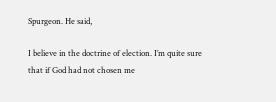Spurgeon. He said,

I believe in the doctrine of election. I’m quite sure that if God had not chosen me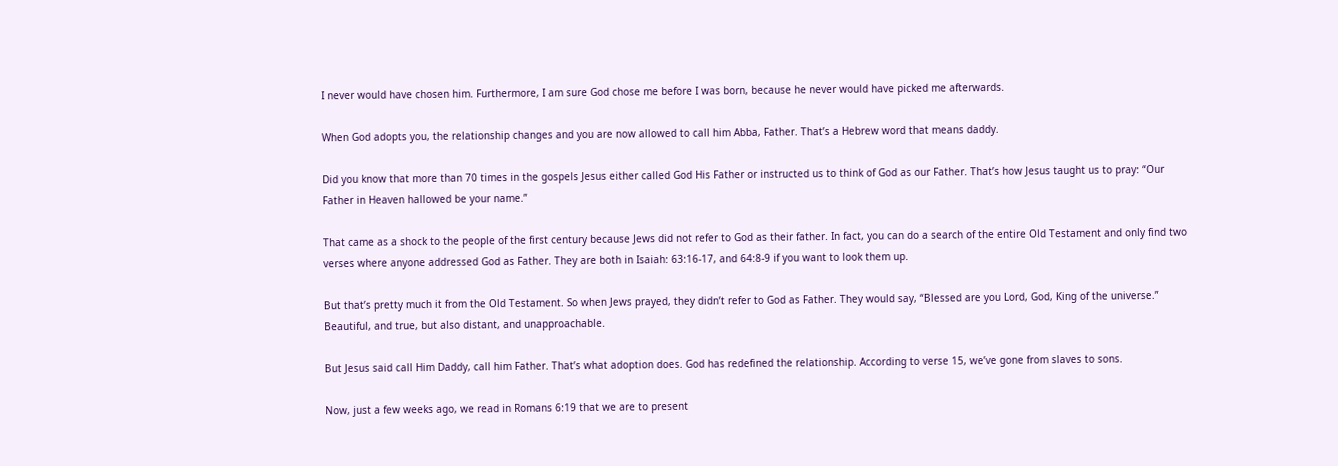I never would have chosen him. Furthermore, I am sure God chose me before I was born, because he never would have picked me afterwards.

When God adopts you, the relationship changes and you are now allowed to call him Abba, Father. That’s a Hebrew word that means daddy.

Did you know that more than 70 times in the gospels Jesus either called God His Father or instructed us to think of God as our Father. That’s how Jesus taught us to pray: “Our Father in Heaven hallowed be your name.”

That came as a shock to the people of the first century because Jews did not refer to God as their father. In fact, you can do a search of the entire Old Testament and only find two verses where anyone addressed God as Father. They are both in Isaiah: 63:16-17, and 64:8-9 if you want to look them up.

But that’s pretty much it from the Old Testament. So when Jews prayed, they didn’t refer to God as Father. They would say, “Blessed are you Lord, God, King of the universe.” Beautiful, and true, but also distant, and unapproachable.

But Jesus said call Him Daddy, call him Father. That’s what adoption does. God has redefined the relationship. According to verse 15, we’ve gone from slaves to sons.

Now, just a few weeks ago, we read in Romans 6:19 that we are to present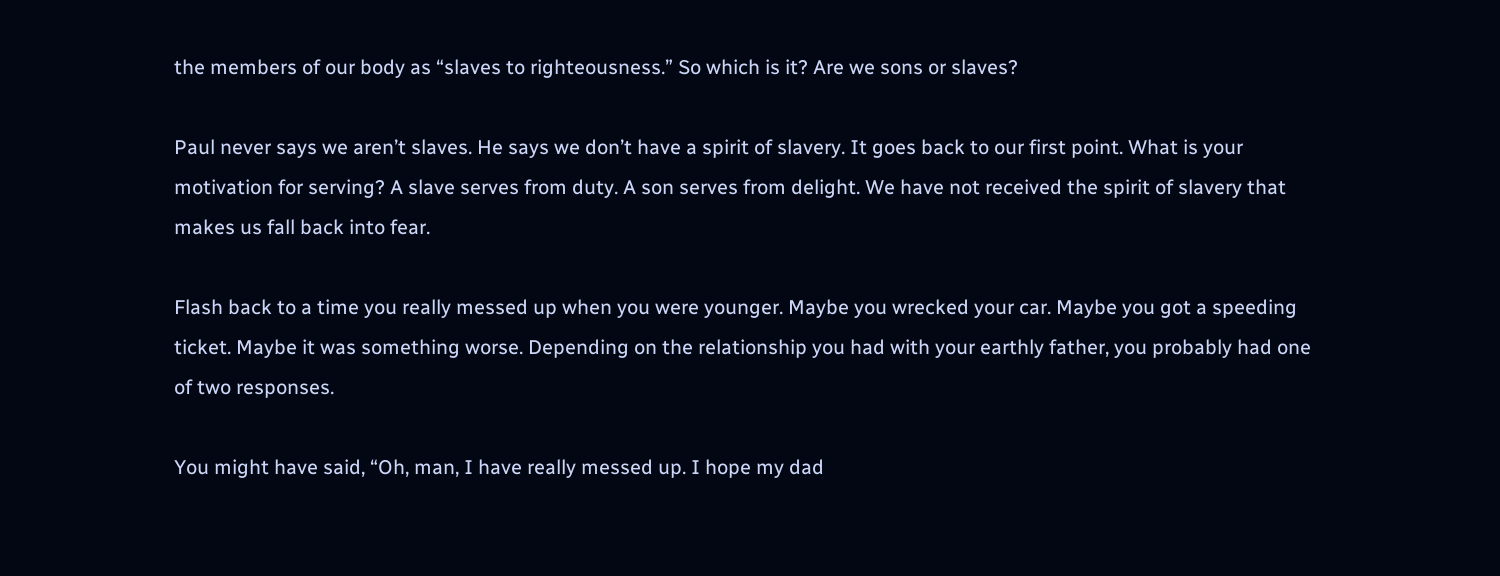the members of our body as “slaves to righteousness.” So which is it? Are we sons or slaves?

Paul never says we aren’t slaves. He says we don’t have a spirit of slavery. It goes back to our first point. What is your motivation for serving? A slave serves from duty. A son serves from delight. We have not received the spirit of slavery that makes us fall back into fear.

Flash back to a time you really messed up when you were younger. Maybe you wrecked your car. Maybe you got a speeding ticket. Maybe it was something worse. Depending on the relationship you had with your earthly father, you probably had one of two responses.

You might have said, “Oh, man, I have really messed up. I hope my dad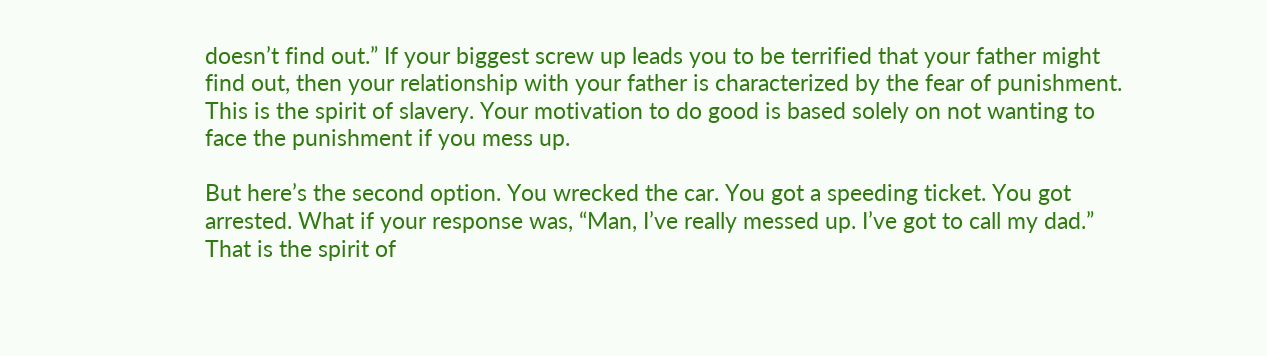doesn’t find out.” If your biggest screw up leads you to be terrified that your father might find out, then your relationship with your father is characterized by the fear of punishment. This is the spirit of slavery. Your motivation to do good is based solely on not wanting to face the punishment if you mess up.

But here’s the second option. You wrecked the car. You got a speeding ticket. You got arrested. What if your response was, “Man, I’ve really messed up. I’ve got to call my dad.” That is the spirit of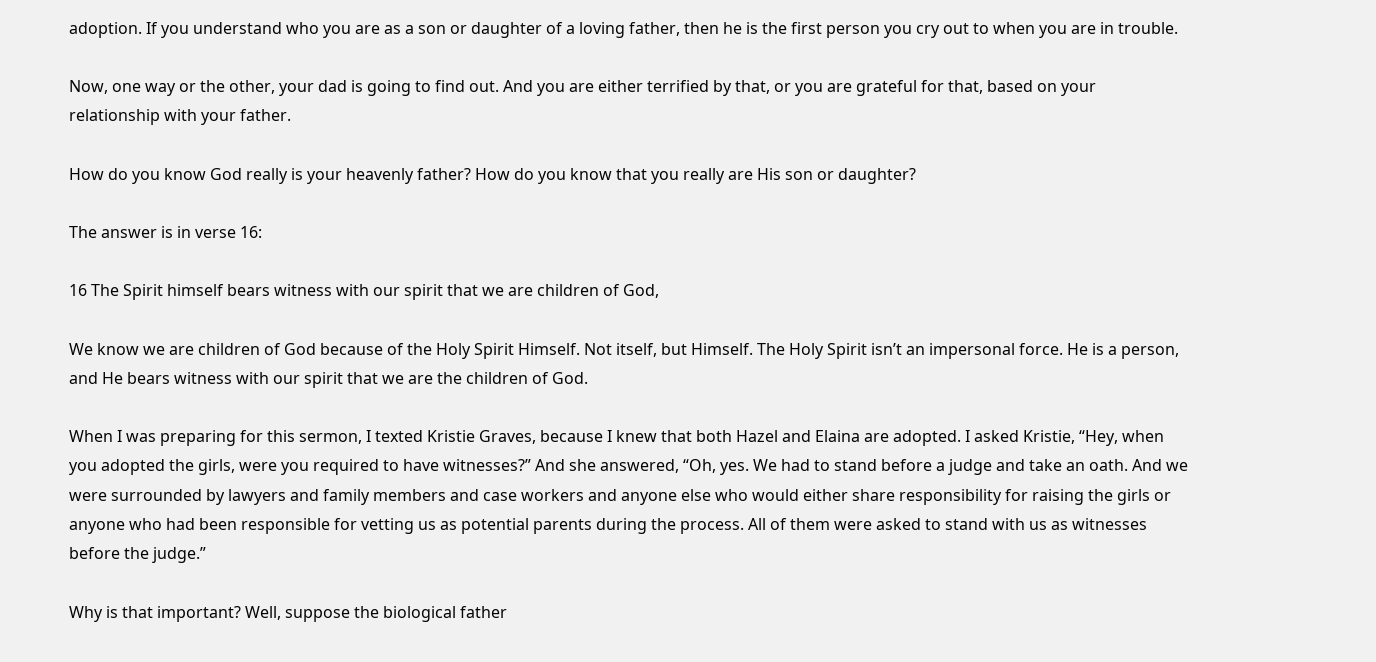adoption. If you understand who you are as a son or daughter of a loving father, then he is the first person you cry out to when you are in trouble.

Now, one way or the other, your dad is going to find out. And you are either terrified by that, or you are grateful for that, based on your relationship with your father.

How do you know God really is your heavenly father? How do you know that you really are His son or daughter?

The answer is in verse 16:

16 The Spirit himself bears witness with our spirit that we are children of God,

We know we are children of God because of the Holy Spirit Himself. Not itself, but Himself. The Holy Spirit isn’t an impersonal force. He is a person, and He bears witness with our spirit that we are the children of God.

When I was preparing for this sermon, I texted Kristie Graves, because I knew that both Hazel and Elaina are adopted. I asked Kristie, “Hey, when you adopted the girls, were you required to have witnesses?” And she answered, “Oh, yes. We had to stand before a judge and take an oath. And we were surrounded by lawyers and family members and case workers and anyone else who would either share responsibility for raising the girls or anyone who had been responsible for vetting us as potential parents during the process. All of them were asked to stand with us as witnesses before the judge.”

Why is that important? Well, suppose the biological father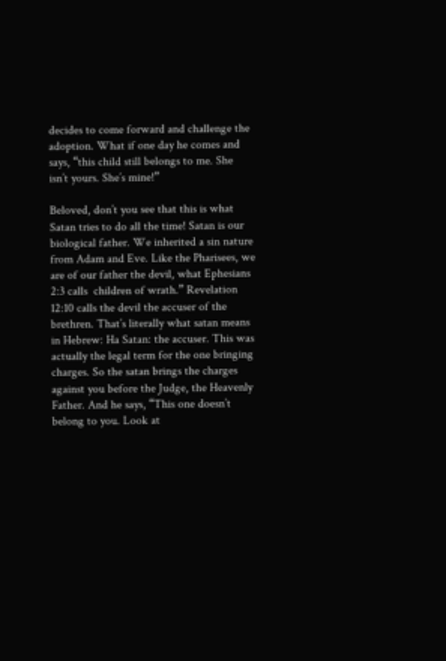decides to come forward and challenge the adoption. What if one day he comes and says, “this child still belongs to me. She isn’t yours. She’s mine!”

Beloved, don’t you see that this is what Satan tries to do all the time! Satan is our biological father. We inherited a sin nature from Adam and Eve. Like the Pharisees, we are of our father the devil, what Ephesians 2:3 calls  children of wrath.” Revelation 12:10 calls the devil the accuser of the brethren. That’s literally what satan means in Hebrew: Ha Satan: the accuser. This was actually the legal term for the one bringing charges. So the satan brings the charges against you before the Judge, the Heavenly Father. And he says, “This one doesn’t belong to you. Look at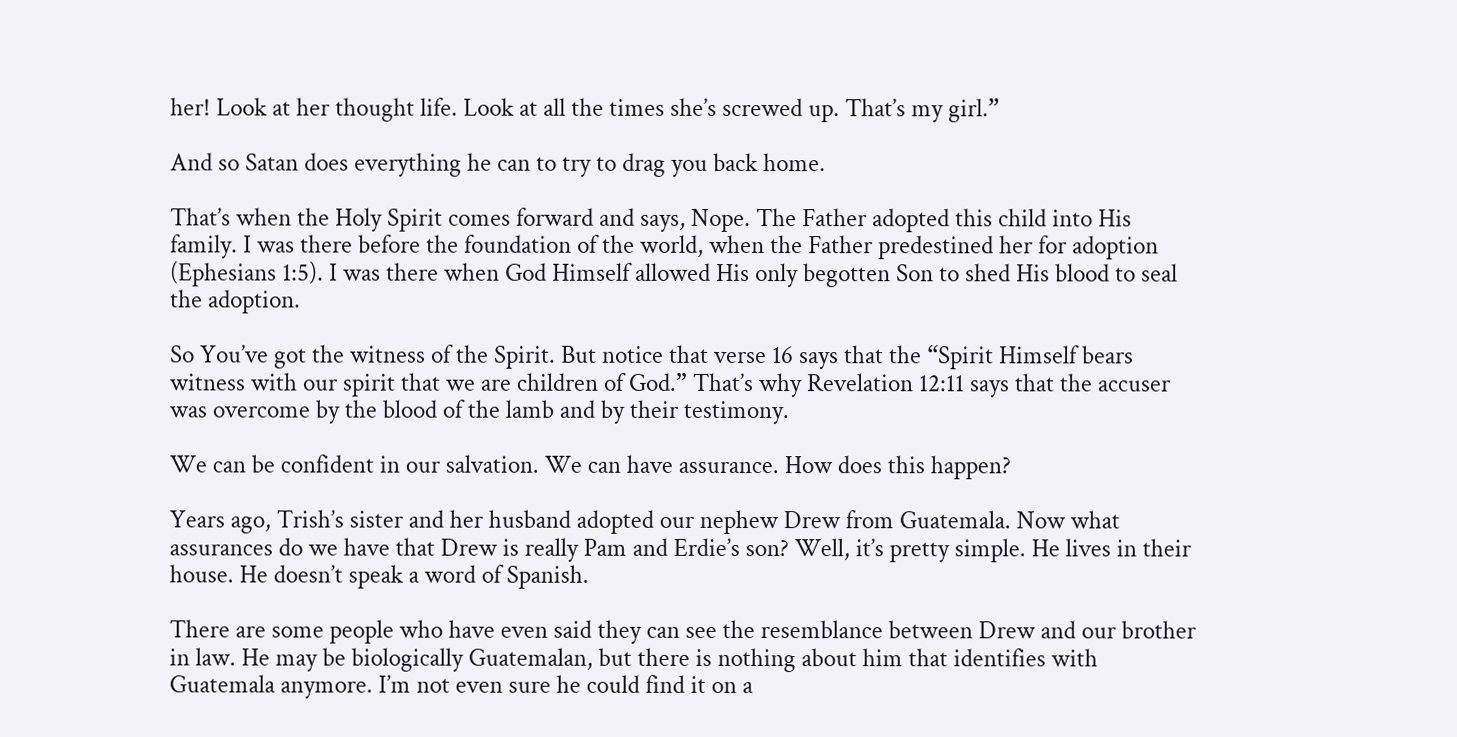her! Look at her thought life. Look at all the times she’s screwed up. That’s my girl.”

And so Satan does everything he can to try to drag you back home.

That’s when the Holy Spirit comes forward and says, Nope. The Father adopted this child into His family. I was there before the foundation of the world, when the Father predestined her for adoption (Ephesians 1:5). I was there when God Himself allowed His only begotten Son to shed His blood to seal the adoption.

So You’ve got the witness of the Spirit. But notice that verse 16 says that the “Spirit Himself bears witness with our spirit that we are children of God.” That’s why Revelation 12:11 says that the accuser was overcome by the blood of the lamb and by their testimony.

We can be confident in our salvation. We can have assurance. How does this happen?

Years ago, Trish’s sister and her husband adopted our nephew Drew from Guatemala. Now what assurances do we have that Drew is really Pam and Erdie’s son? Well, it’s pretty simple. He lives in their house. He doesn’t speak a word of Spanish.

There are some people who have even said they can see the resemblance between Drew and our brother in law. He may be biologically Guatemalan, but there is nothing about him that identifies with Guatemala anymore. I’m not even sure he could find it on a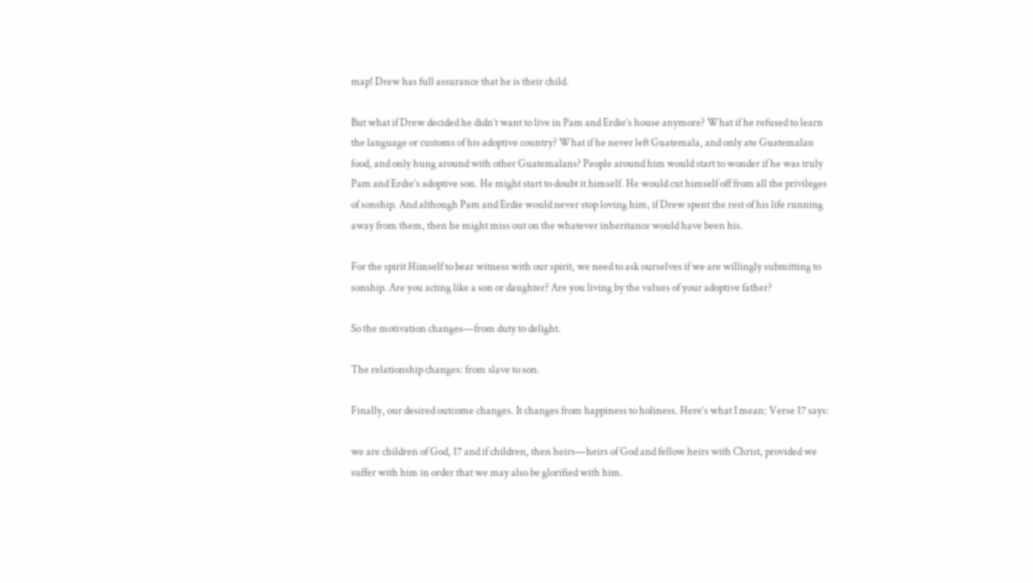map! Drew has full assurance that he is their child.

But what if Drew decided he didn’t want to live in Pam and Erdie’s house anymore? What if he refused to learn the language or customs of his adoptive country? What if he never left Guatemala, and only ate Guatemalan food, and only hung around with other Guatemalans? People around him would start to wonder if he was truly Pam and Erdie’s adoptive son. He might start to doubt it himself. He would cut himself off from all the privileges of sonship. And although Pam and Erdie would never stop loving him, if Drew spent the rest of his life running away from them, then he might miss out on the whatever inheritance would have been his.

For the spirit Himself to bear witness with our spirit, we need to ask ourselves if we are willingly submitting to sonship. Are you acting like a son or daughter? Are you living by the values of your adoptive father?

So the motivation changes—from duty to delight.

The relationship changes: from slave to son.

Finally, our desired outcome changes. It changes from happiness to holiness. Here’s what I mean: Verse 17 says:

we are children of God, 17 and if children, then heirs—heirs of God and fellow heirs with Christ, provided we suffer with him in order that we may also be glorified with him.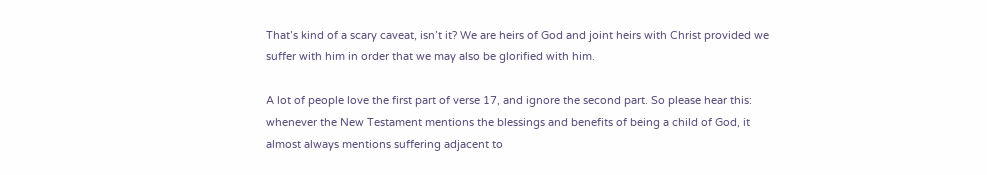That’s kind of a scary caveat, isn’t it? We are heirs of God and joint heirs with Christ provided we suffer with him in order that we may also be glorified with him.

A lot of people love the first part of verse 17, and ignore the second part. So please hear this: whenever the New Testament mentions the blessings and benefits of being a child of God, it almost always mentions suffering adjacent to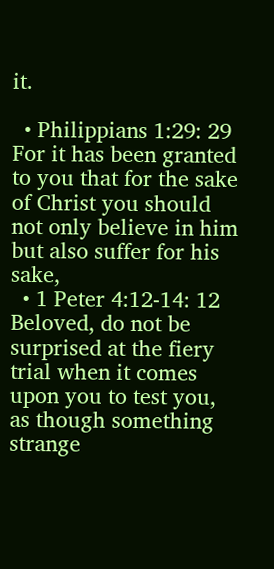it.

  • Philippians 1:29: 29 For it has been granted to you that for the sake of Christ you should not only believe in him but also suffer for his sake,
  • 1 Peter 4:12-14: 12 Beloved, do not be surprised at the fiery trial when it comes upon you to test you, as though something strange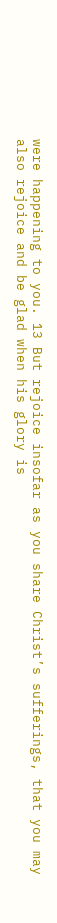were happening to you. 13 But rejoice insofar as you share Christ’s sufferings, that you may also rejoice and be glad when his glory is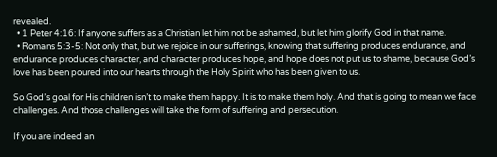revealed.
  • 1 Peter 4:16: If anyone suffers as a Christian let him not be ashamed, but let him glorify God in that name.
  • Romans 5:3-5: Not only that, but we rejoice in our sufferings, knowing that suffering produces endurance, and endurance produces character, and character produces hope, and hope does not put us to shame, because God’s love has been poured into our hearts through the Holy Spirit who has been given to us.

So God’s goal for His children isn’t to make them happy. It is to make them holy. And that is going to mean we face challenges. And those challenges will take the form of suffering and persecution.

If you are indeed an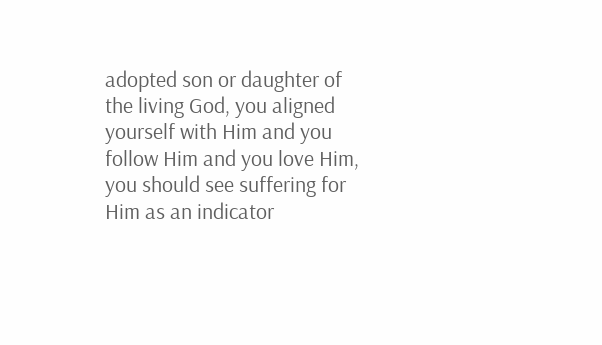adopted son or daughter of the living God, you aligned yourself with Him and you follow Him and you love Him, you should see suffering for Him as an indicator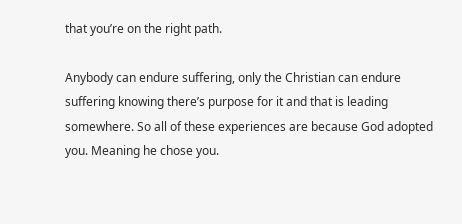that you’re on the right path.

Anybody can endure suffering, only the Christian can endure suffering knowing there’s purpose for it and that is leading somewhere. So all of these experiences are because God adopted you. Meaning he chose you.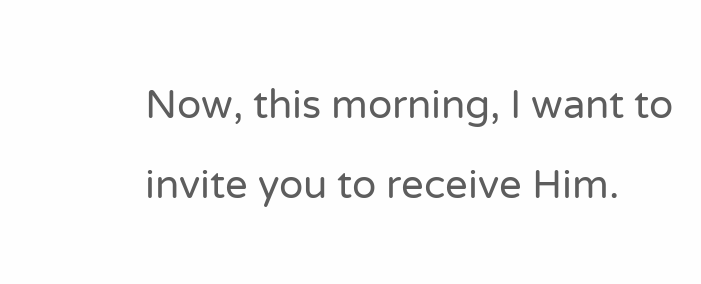Now, this morning, I want to invite you to receive Him.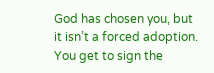God has chosen you, but it isn’t a forced adoption. You get to sign the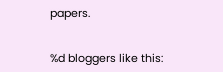papers.


%d bloggers like this: